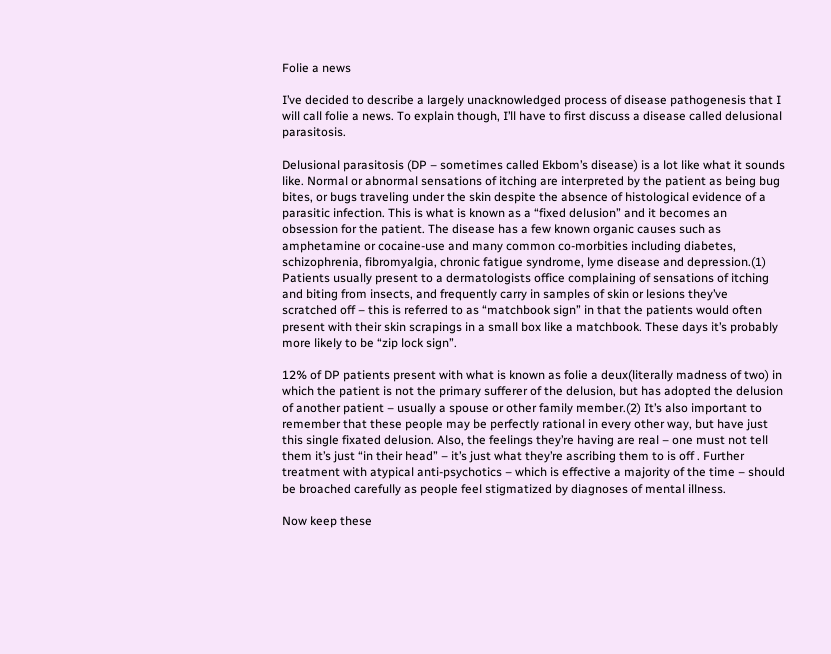Folie a news

I’ve decided to describe a largely unacknowledged process of disease pathogenesis that I will call folie a news. To explain though, I’ll have to first discuss a disease called delusional parasitosis.

Delusional parasitosis (DP – sometimes called Ekbom’s disease) is a lot like what it sounds like. Normal or abnormal sensations of itching are interpreted by the patient as being bug bites, or bugs traveling under the skin despite the absence of histological evidence of a parasitic infection. This is what is known as a “fixed delusion” and it becomes an obsession for the patient. The disease has a few known organic causes such as amphetamine or cocaine-use and many common co-morbities including diabetes, schizophrenia, fibromyalgia, chronic fatigue syndrome, lyme disease and depression.(1) Patients usually present to a dermatologists office complaining of sensations of itching and biting from insects, and frequently carry in samples of skin or lesions they’ve scratched off – this is referred to as “matchbook sign” in that the patients would often present with their skin scrapings in a small box like a matchbook. These days it’s probably more likely to be “zip lock sign”.

12% of DP patients present with what is known as folie a deux(literally madness of two) in which the patient is not the primary sufferer of the delusion, but has adopted the delusion of another patient – usually a spouse or other family member.(2) It’s also important to remember that these people may be perfectly rational in every other way, but have just this single fixated delusion. Also, the feelings they’re having are real – one must not tell them it’s just “in their head” – it’s just what they’re ascribing them to is off . Further treatment with atypical anti-psychotics – which is effective a majority of the time – should be broached carefully as people feel stigmatized by diagnoses of mental illness.

Now keep these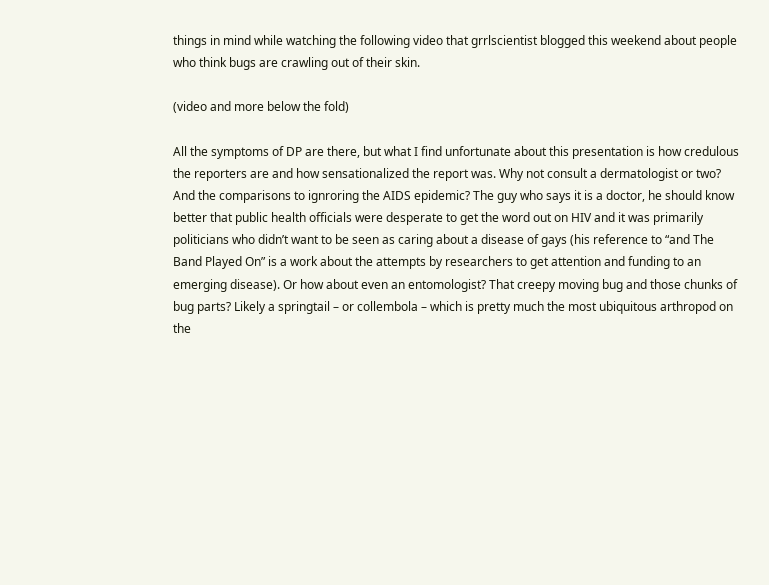things in mind while watching the following video that grrlscientist blogged this weekend about people who think bugs are crawling out of their skin.

(video and more below the fold)

All the symptoms of DP are there, but what I find unfortunate about this presentation is how credulous the reporters are and how sensationalized the report was. Why not consult a dermatologist or two? And the comparisons to ignroring the AIDS epidemic? The guy who says it is a doctor, he should know better that public health officials were desperate to get the word out on HIV and it was primarily politicians who didn’t want to be seen as caring about a disease of gays (his reference to “and The Band Played On” is a work about the attempts by researchers to get attention and funding to an emerging disease). Or how about even an entomologist? That creepy moving bug and those chunks of bug parts? Likely a springtail – or collembola – which is pretty much the most ubiquitous arthropod on the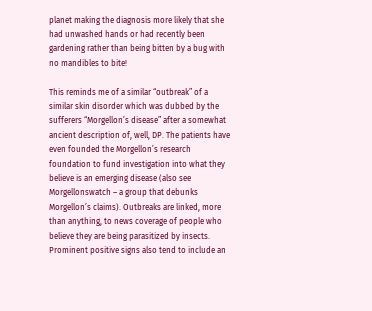planet making the diagnosis more likely that she had unwashed hands or had recently been gardening rather than being bitten by a bug with no mandibles to bite!

This reminds me of a similar “outbreak” of a similar skin disorder which was dubbed by the sufferers “Morgellon’s disease” after a somewhat ancient description of, well, DP. The patients have even founded the Morgellon’s research foundation to fund investigation into what they believe is an emerging disease (also see Morgellonswatch – a group that debunks Morgellon’s claims). Outbreaks are linked, more than anything, to news coverage of people who believe they are being parasitized by insects. Prominent positive signs also tend to include an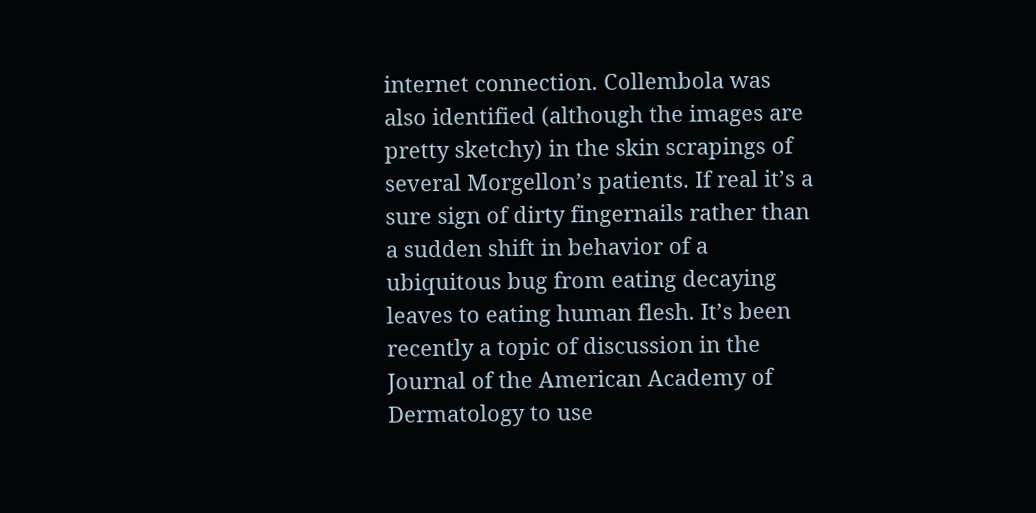internet connection. Collembola was also identified (although the images are pretty sketchy) in the skin scrapings of several Morgellon’s patients. If real it’s a sure sign of dirty fingernails rather than a sudden shift in behavior of a ubiquitous bug from eating decaying leaves to eating human flesh. It’s been recently a topic of discussion in the Journal of the American Academy of Dermatology to use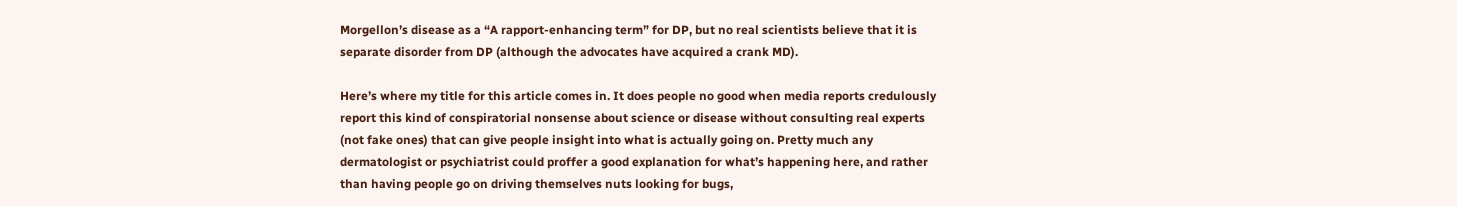Morgellon’s disease as a “A rapport-enhancing term” for DP, but no real scientists believe that it is separate disorder from DP (although the advocates have acquired a crank MD).

Here’s where my title for this article comes in. It does people no good when media reports credulously report this kind of conspiratorial nonsense about science or disease without consulting real experts (not fake ones) that can give people insight into what is actually going on. Pretty much any dermatologist or psychiatrist could proffer a good explanation for what’s happening here, and rather than having people go on driving themselves nuts looking for bugs,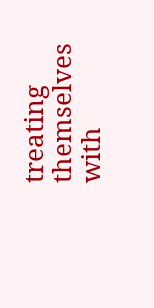treating themselves with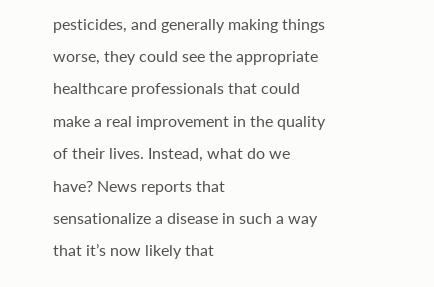pesticides, and generally making things worse, they could see the appropriate healthcare professionals that could make a real improvement in the quality of their lives. Instead, what do we have? News reports that sensationalize a disease in such a way that it’s now likely that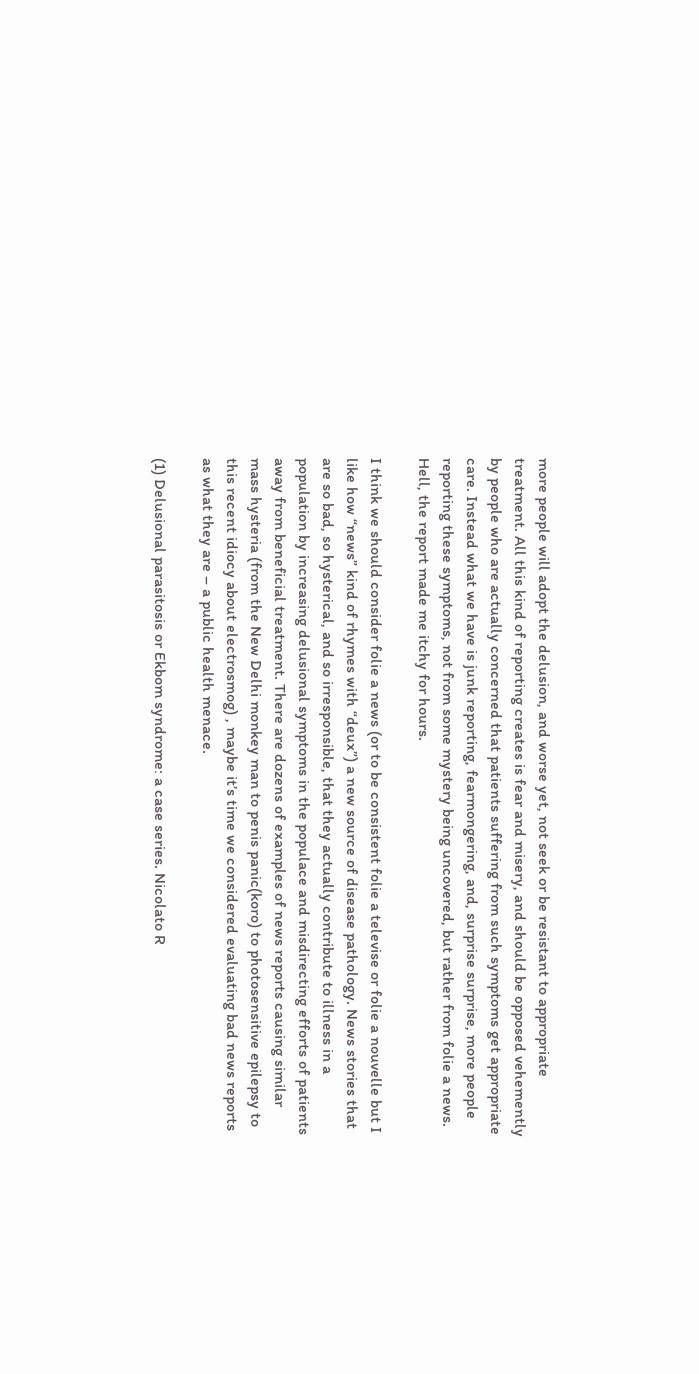more people will adopt the delusion, and worse yet, not seek or be resistant to appropriate treatment. All this kind of reporting creates is fear and misery, and should be opposed vehemently by people who are actually concerned that patients suffering from such symptoms get appropriate care. Instead what we have is junk reporting, fearmongering, and, surprise surprise, more people reporting these symptoms, not from some mystery being uncovered, but rather from folie a news. Hell, the report made me itchy for hours.

I think we should consider folie a news (or to be consistent folie a televise or folie a nouvelle but I like how “news” kind of rhymes with “deux”) a new source of disease pathology. News stories that are so bad, so hysterical, and so irresponsible, that they actually contribute to illness in a population by increasing delusional symptoms in the populace and misdirecting efforts of patients away from beneficial treatment. There are dozens of examples of news reports causing similar mass hysteria (from the New Delhi monkey man to penis panic(koro) to photosensitive epilepsy to this recent idiocy about electrosmog) , maybe it’s time we considered evaluating bad news reports as what they are – a public health menace.

(1) Delusional parasitosis or Ekbom syndrome: a case series. Nicolato R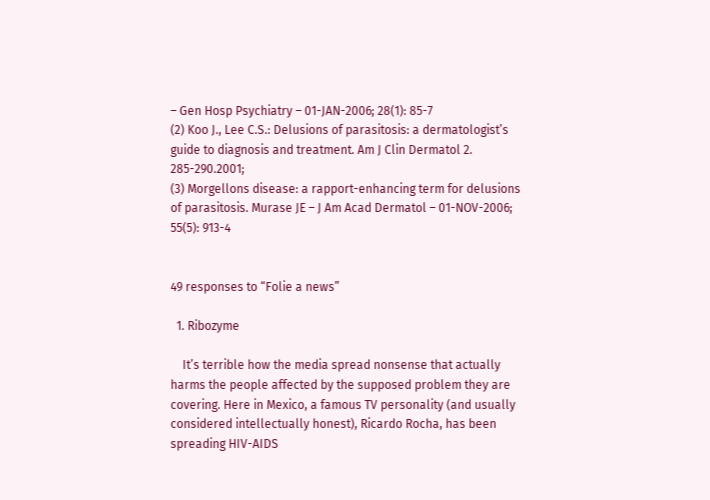– Gen Hosp Psychiatry – 01-JAN-2006; 28(1): 85-7
(2) Koo J., Lee C.S.: Delusions of parasitosis: a dermatologist’s guide to diagnosis and treatment. Am J Clin Dermatol 2. 285-290.2001;
(3) Morgellons disease: a rapport-enhancing term for delusions of parasitosis. Murase JE – J Am Acad Dermatol – 01-NOV-2006; 55(5): 913-4


49 responses to “Folie a news”

  1. Ribozyme

    It’s terrible how the media spread nonsense that actually harms the people affected by the supposed problem they are covering. Here in Mexico, a famous TV personality (and usually considered intellectually honest), Ricardo Rocha, has been spreading HIV-AIDS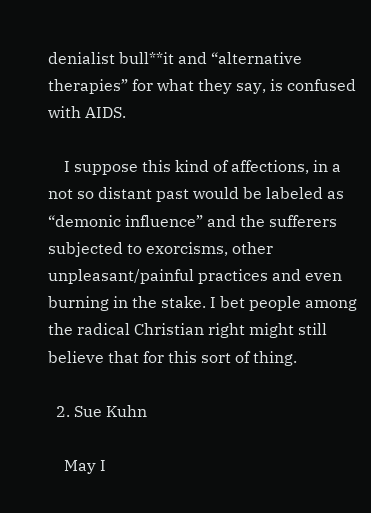denialist bull**it and “alternative therapies” for what they say, is confused with AIDS.

    I suppose this kind of affections, in a not so distant past would be labeled as “demonic influence” and the sufferers subjected to exorcisms, other unpleasant/painful practices and even burning in the stake. I bet people among the radical Christian right might still believe that for this sort of thing.

  2. Sue Kuhn

    May I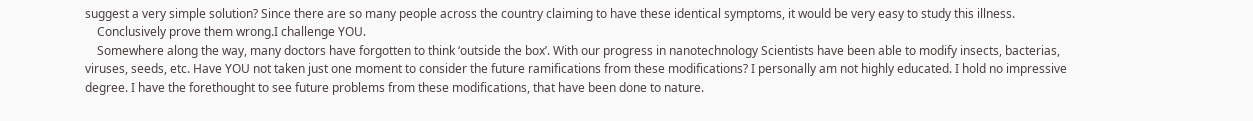suggest a very simple solution? Since there are so many people across the country claiming to have these identical symptoms, it would be very easy to study this illness.
    Conclusively prove them wrong.I challenge YOU.
    Somewhere along the way, many doctors have forgotten to think ‘outside the box’. With our progress in nanotechnology Scientists have been able to modify insects, bacterias, viruses, seeds, etc. Have YOU not taken just one moment to consider the future ramifications from these modifications? I personally am not highly educated. I hold no impressive degree. I have the forethought to see future problems from these modifications, that have been done to nature.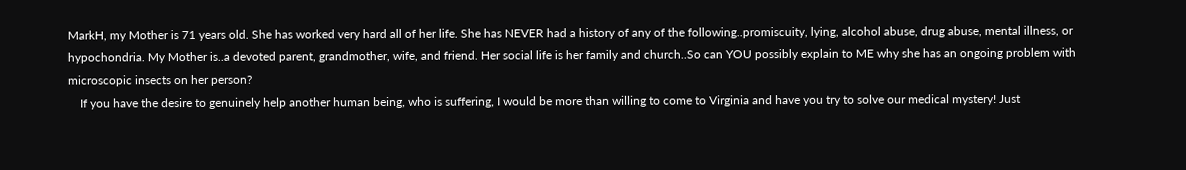MarkH, my Mother is 71 years old. She has worked very hard all of her life. She has NEVER had a history of any of the following..promiscuity, lying, alcohol abuse, drug abuse, mental illness, or hypochondria. My Mother is..a devoted parent, grandmother, wife, and friend. Her social life is her family and church..So can YOU possibly explain to ME why she has an ongoing problem with microscopic insects on her person?
    If you have the desire to genuinely help another human being, who is suffering, I would be more than willing to come to Virginia and have you try to solve our medical mystery! Just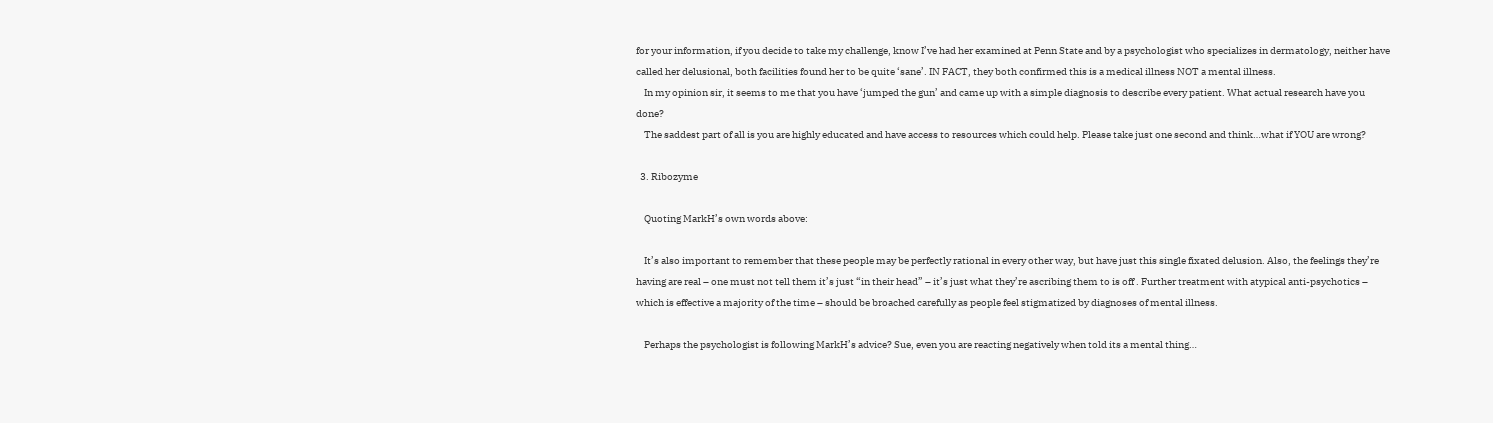for your information, if you decide to take my challenge, know I’ve had her examined at Penn State and by a psychologist who specializes in dermatology, neither have called her delusional, both facilities found her to be quite ‘sane’. IN FACT, they both confirmed this is a medical illness NOT a mental illness.
    In my opinion sir, it seems to me that you have ‘jumped the gun’ and came up with a simple diagnosis to describe every patient. What actual research have you done?
    The saddest part of all is you are highly educated and have access to resources which could help. Please take just one second and think…what if YOU are wrong?

  3. Ribozyme

    Quoting MarkH’s own words above:

    It’s also important to remember that these people may be perfectly rational in every other way, but have just this single fixated delusion. Also, the feelings they’re having are real – one must not tell them it’s just “in their head” – it’s just what they’re ascribing them to is off . Further treatment with atypical anti-psychotics – which is effective a majority of the time – should be broached carefully as people feel stigmatized by diagnoses of mental illness.

    Perhaps the psychologist is following MarkH’s advice? Sue, even you are reacting negatively when told its a mental thing…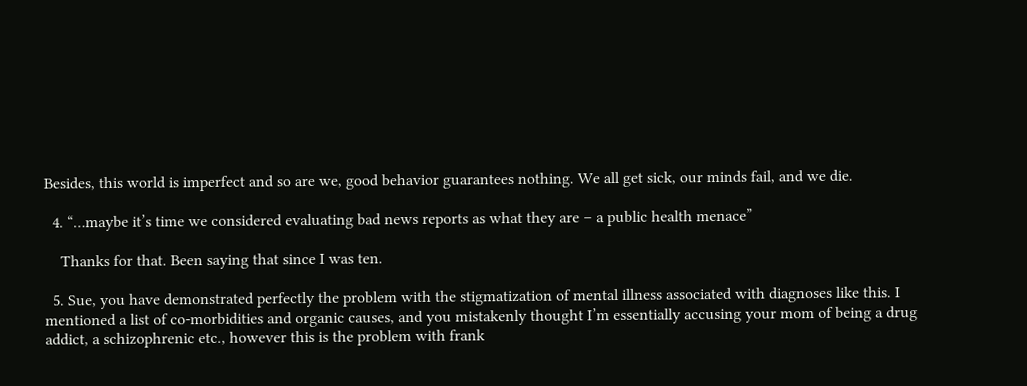Besides, this world is imperfect and so are we, good behavior guarantees nothing. We all get sick, our minds fail, and we die.

  4. “…maybe it’s time we considered evaluating bad news reports as what they are – a public health menace”

    Thanks for that. Been saying that since I was ten.

  5. Sue, you have demonstrated perfectly the problem with the stigmatization of mental illness associated with diagnoses like this. I mentioned a list of co-morbidities and organic causes, and you mistakenly thought I’m essentially accusing your mom of being a drug addict, a schizophrenic etc., however this is the problem with frank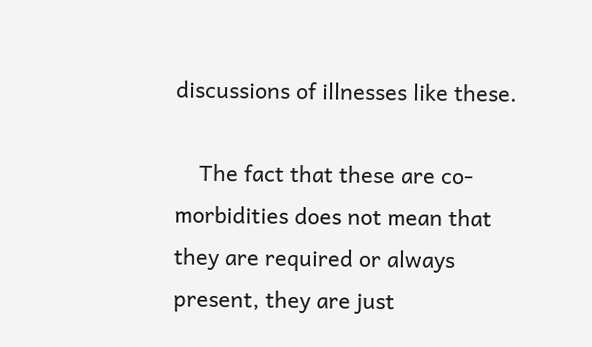discussions of illnesses like these.

    The fact that these are co-morbidities does not mean that they are required or always present, they are just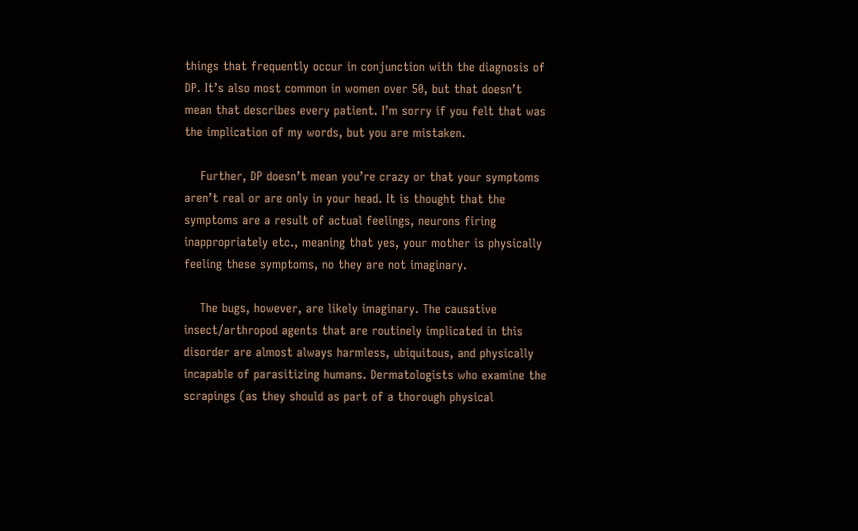things that frequently occur in conjunction with the diagnosis of DP. It’s also most common in women over 50, but that doesn’t mean that describes every patient. I’m sorry if you felt that was the implication of my words, but you are mistaken.

    Further, DP doesn’t mean you’re crazy or that your symptoms aren’t real or are only in your head. It is thought that the symptoms are a result of actual feelings, neurons firing inappropriately etc., meaning that yes, your mother is physically feeling these symptoms, no they are not imaginary.

    The bugs, however, are likely imaginary. The causative insect/arthropod agents that are routinely implicated in this disorder are almost always harmless, ubiquitous, and physically incapable of parasitizing humans. Dermatologists who examine the scrapings (as they should as part of a thorough physical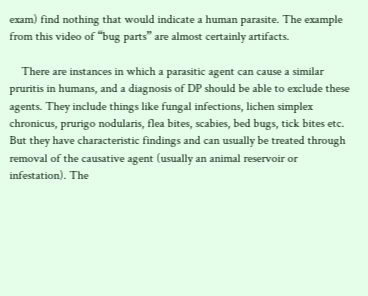exam) find nothing that would indicate a human parasite. The example from this video of “bug parts” are almost certainly artifacts.

    There are instances in which a parasitic agent can cause a similar pruritis in humans, and a diagnosis of DP should be able to exclude these agents. They include things like fungal infections, lichen simplex chronicus, prurigo nodularis, flea bites, scabies, bed bugs, tick bites etc. But they have characteristic findings and can usually be treated through removal of the causative agent (usually an animal reservoir or infestation). The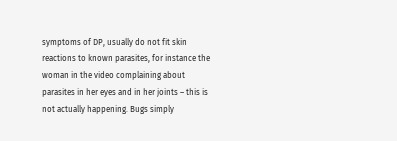symptoms of DP, usually do not fit skin reactions to known parasites, for instance the woman in the video complaining about parasites in her eyes and in her joints – this is not actually happening. Bugs simply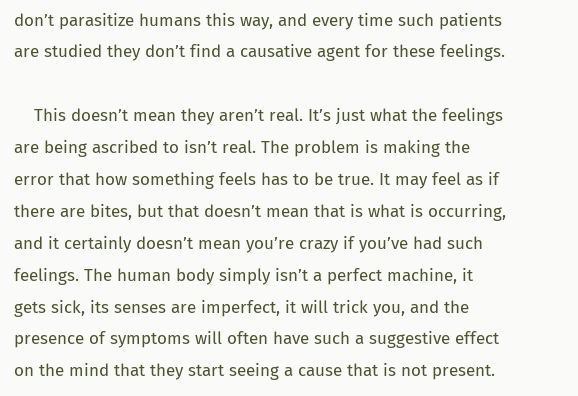don’t parasitize humans this way, and every time such patients are studied they don’t find a causative agent for these feelings.

    This doesn’t mean they aren’t real. It’s just what the feelings are being ascribed to isn’t real. The problem is making the error that how something feels has to be true. It may feel as if there are bites, but that doesn’t mean that is what is occurring, and it certainly doesn’t mean you’re crazy if you’ve had such feelings. The human body simply isn’t a perfect machine, it gets sick, its senses are imperfect, it will trick you, and the presence of symptoms will often have such a suggestive effect on the mind that they start seeing a cause that is not present.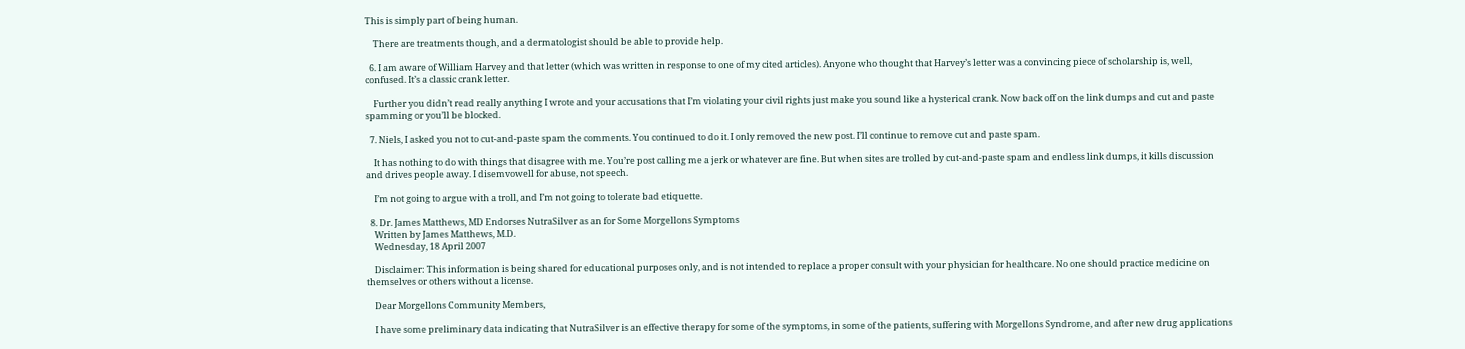This is simply part of being human.

    There are treatments though, and a dermatologist should be able to provide help.

  6. I am aware of William Harvey and that letter (which was written in response to one of my cited articles). Anyone who thought that Harvey’s letter was a convincing piece of scholarship is, well, confused. It’s a classic crank letter.

    Further you didn’t read really anything I wrote and your accusations that I’m violating your civil rights just make you sound like a hysterical crank. Now back off on the link dumps and cut and paste spamming or you’ll be blocked.

  7. Niels, I asked you not to cut-and-paste spam the comments. You continued to do it. I only removed the new post. I’ll continue to remove cut and paste spam.

    It has nothing to do with things that disagree with me. You’re post calling me a jerk or whatever are fine. But when sites are trolled by cut-and-paste spam and endless link dumps, it kills discussion and drives people away. I disemvowell for abuse, not speech.

    I’m not going to argue with a troll, and I’m not going to tolerate bad etiquette.

  8. Dr. James Matthews, MD Endorses NutraSilver as an for Some Morgellons Symptoms
    Written by James Matthews, M.D.
    Wednesday, 18 April 2007

    Disclaimer: This information is being shared for educational purposes only, and is not intended to replace a proper consult with your physician for healthcare. No one should practice medicine on themselves or others without a license.

    Dear Morgellons Community Members,

    I have some preliminary data indicating that NutraSilver is an effective therapy for some of the symptoms, in some of the patients, suffering with Morgellons Syndrome, and after new drug applications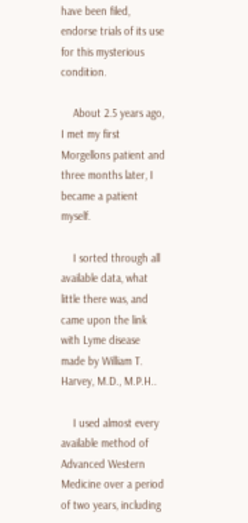have been filed, endorse trials of its use for this mysterious condition.

    About 2.5 years ago, I met my first Morgellons patient and three months later, I became a patient myself.

    I sorted through all available data, what little there was, and came upon the link with Lyme disease made by William T. Harvey, M.D., M.P.H..

    I used almost every available method of Advanced Western Medicine over a period of two years, including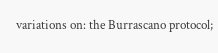variations on: the Burrascano protocol;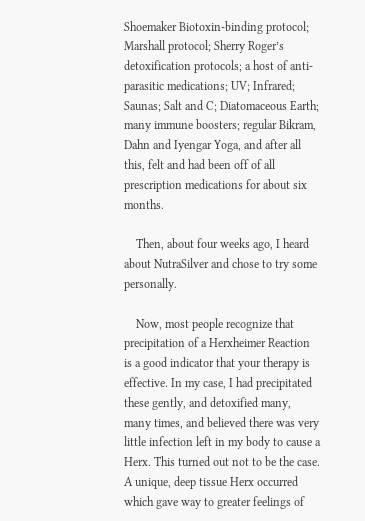Shoemaker Biotoxin-binding protocol; Marshall protocol; Sherry Roger’s detoxification protocols; a host of anti-parasitic medications; UV; Infrared; Saunas; Salt and C; Diatomaceous Earth; many immune boosters; regular Bikram, Dahn and Iyengar Yoga, and after all this, felt and had been off of all prescription medications for about six months.

    Then, about four weeks ago, I heard about NutraSilver and chose to try some personally.

    Now, most people recognize that precipitation of a Herxheimer Reaction is a good indicator that your therapy is effective. In my case, I had precipitated these gently, and detoxified many, many times, and believed there was very little infection left in my body to cause a Herx. This turned out not to be the case. A unique, deep tissue Herx occurred which gave way to greater feelings of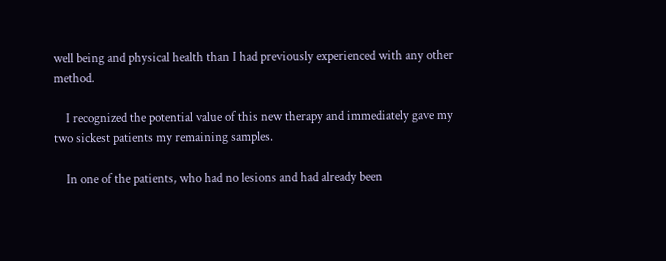well being and physical health than I had previously experienced with any other method.

    I recognized the potential value of this new therapy and immediately gave my two sickest patients my remaining samples.

    In one of the patients, who had no lesions and had already been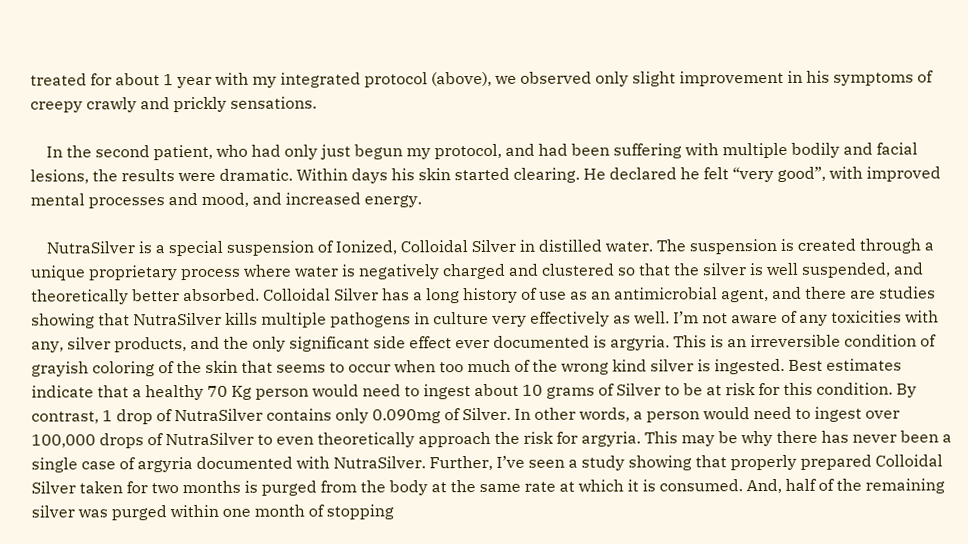treated for about 1 year with my integrated protocol (above), we observed only slight improvement in his symptoms of creepy crawly and prickly sensations.

    In the second patient, who had only just begun my protocol, and had been suffering with multiple bodily and facial lesions, the results were dramatic. Within days his skin started clearing. He declared he felt “very good”, with improved mental processes and mood, and increased energy.

    NutraSilver is a special suspension of Ionized, Colloidal Silver in distilled water. The suspension is created through a unique proprietary process where water is negatively charged and clustered so that the silver is well suspended, and theoretically better absorbed. Colloidal Silver has a long history of use as an antimicrobial agent, and there are studies showing that NutraSilver kills multiple pathogens in culture very effectively as well. I’m not aware of any toxicities with any, silver products, and the only significant side effect ever documented is argyria. This is an irreversible condition of grayish coloring of the skin that seems to occur when too much of the wrong kind silver is ingested. Best estimates indicate that a healthy 70 Kg person would need to ingest about 10 grams of Silver to be at risk for this condition. By contrast, 1 drop of NutraSilver contains only 0.090mg of Silver. In other words, a person would need to ingest over 100,000 drops of NutraSilver to even theoretically approach the risk for argyria. This may be why there has never been a single case of argyria documented with NutraSilver. Further, I’ve seen a study showing that properly prepared Colloidal Silver taken for two months is purged from the body at the same rate at which it is consumed. And, half of the remaining silver was purged within one month of stopping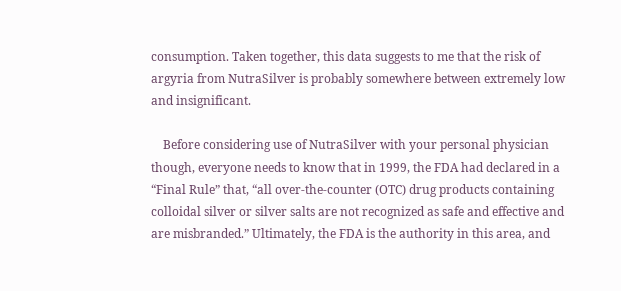consumption. Taken together, this data suggests to me that the risk of argyria from NutraSilver is probably somewhere between extremely low and insignificant.

    Before considering use of NutraSilver with your personal physician though, everyone needs to know that in 1999, the FDA had declared in a “Final Rule” that, “all over-the-counter (OTC) drug products containing colloidal silver or silver salts are not recognized as safe and effective and are misbranded.” Ultimately, the FDA is the authority in this area, and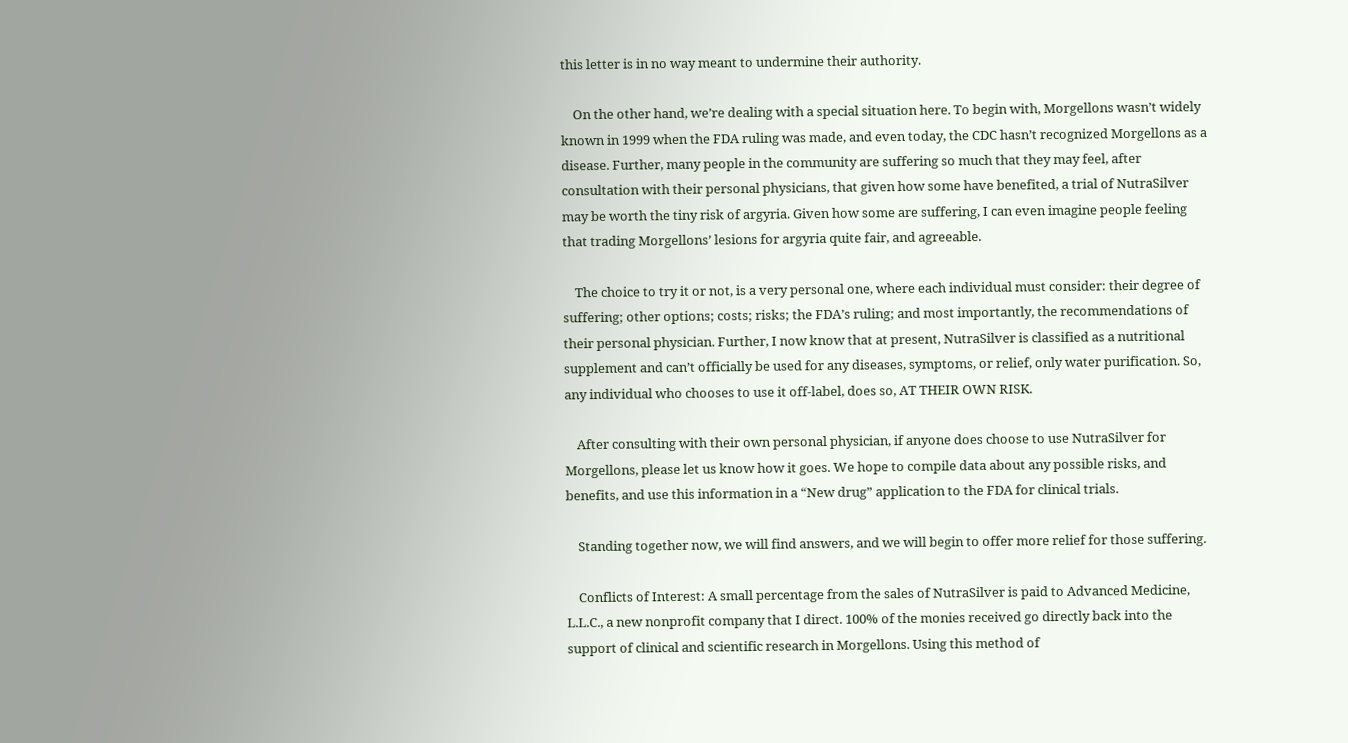this letter is in no way meant to undermine their authority.

    On the other hand, we’re dealing with a special situation here. To begin with, Morgellons wasn’t widely known in 1999 when the FDA ruling was made, and even today, the CDC hasn’t recognized Morgellons as a disease. Further, many people in the community are suffering so much that they may feel, after consultation with their personal physicians, that given how some have benefited, a trial of NutraSilver may be worth the tiny risk of argyria. Given how some are suffering, I can even imagine people feeling that trading Morgellons’ lesions for argyria quite fair, and agreeable.

    The choice to try it or not, is a very personal one, where each individual must consider: their degree of suffering; other options; costs; risks; the FDA’s ruling; and most importantly, the recommendations of their personal physician. Further, I now know that at present, NutraSilver is classified as a nutritional supplement and can’t officially be used for any diseases, symptoms, or relief, only water purification. So, any individual who chooses to use it off-label, does so, AT THEIR OWN RISK.

    After consulting with their own personal physician, if anyone does choose to use NutraSilver for Morgellons, please let us know how it goes. We hope to compile data about any possible risks, and benefits, and use this information in a “New drug” application to the FDA for clinical trials.

    Standing together now, we will find answers, and we will begin to offer more relief for those suffering.

    Conflicts of Interest: A small percentage from the sales of NutraSilver is paid to Advanced Medicine, L.L.C., a new nonprofit company that I direct. 100% of the monies received go directly back into the support of clinical and scientific research in Morgellons. Using this method of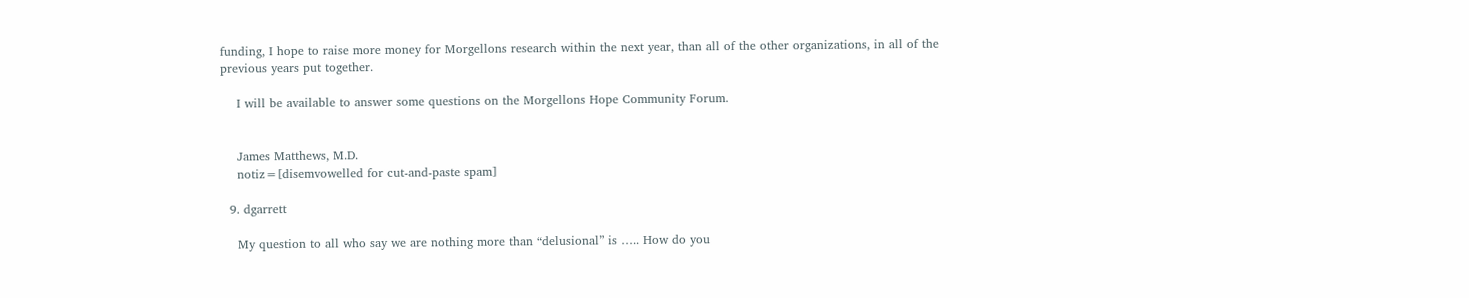funding, I hope to raise more money for Morgellons research within the next year, than all of the other organizations, in all of the previous years put together.

    I will be available to answer some questions on the Morgellons Hope Community Forum.


    James Matthews, M.D.
    notiz=[disemvowelled for cut-and-paste spam]

  9. dgarrett

    My question to all who say we are nothing more than “delusional” is ….. How do you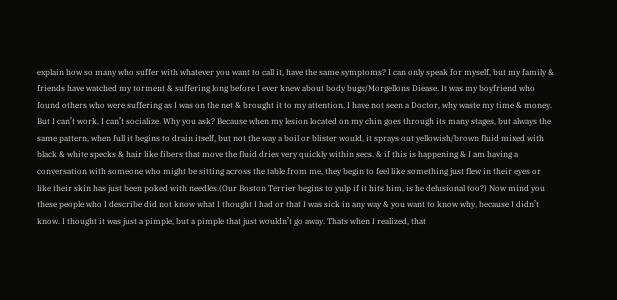explain how so many who suffer with whatever you want to call it, have the same symptoms? I can only speak for myself, but my family & friends have watched my torment & suffering long before I ever knew about body bugs/Morgellons Diease. It was my boyfriend who found others who were suffering as I was on the net & brought it to my attention. I have not seen a Doctor, why waste my time & money. But I can’t work, I can’t socialize. Why you ask? Because when my lesion located on my chin goes through its many stages, but always the same pattern, when full it begins to drain itself, but not the way a boil or blister would, it sprays out yellowish/brown fluid mixed with black & white specks & hair like fibers that move the fluid dries very quickly within secs. & if this is happening & I am having a conversation with someone who might be sitting across the table from me, they begin to feel like something just flew in their eyes or like their skin has just been poked with needles.(Our Boston Terrier begins to yulp if it hits him, is he delusional too?) Now mind you these people who I describe did not know what I thought I had or that I was sick in any way & you want to know why, because I didn’t know. I thought it was just a pimple, but a pimple that just wouldn’t go away. Thats when I realized, that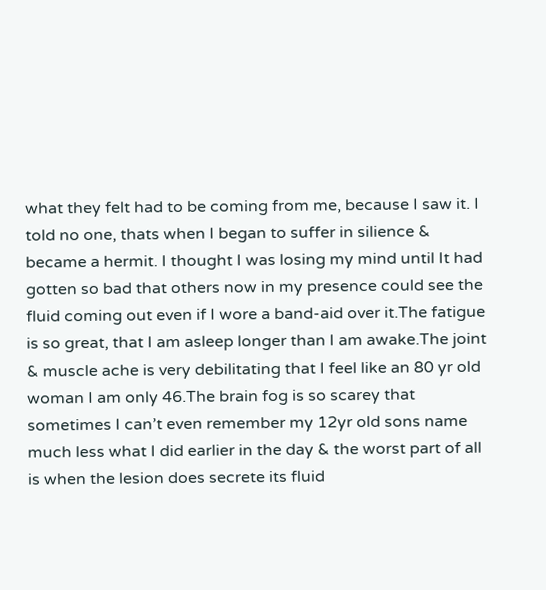what they felt had to be coming from me, because I saw it. I told no one, thats when I began to suffer in silience & became a hermit. I thought I was losing my mind until It had gotten so bad that others now in my presence could see the fluid coming out even if I wore a band-aid over it.The fatigue is so great, that I am asleep longer than I am awake.The joint & muscle ache is very debilitating that I feel like an 80 yr old woman I am only 46.The brain fog is so scarey that sometimes I can’t even remember my 12yr old sons name much less what I did earlier in the day & the worst part of all is when the lesion does secrete its fluid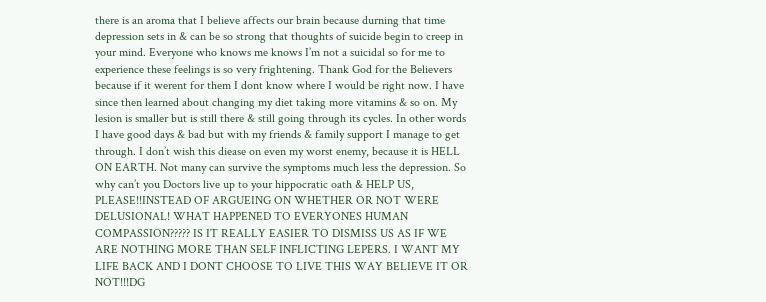there is an aroma that I believe affects our brain because durning that time depression sets in & can be so strong that thoughts of suicide begin to creep in your mind. Everyone who knows me knows I’m not a suicidal so for me to experience these feelings is so very frightening. Thank God for the Believers because if it werent for them I dont know where I would be right now. I have since then learned about changing my diet taking more vitamins & so on. My lesion is smaller but is still there & still going through its cycles. In other words I have good days & bad but with my friends & family support I manage to get through. I don’t wish this diease on even my worst enemy, because it is HELL ON EARTH. Not many can survive the symptoms much less the depression. So why can’t you Doctors live up to your hippocratic oath & HELP US, PLEASE!!INSTEAD OF ARGUEING ON WHETHER OR NOT WERE DELUSIONAL! WHAT HAPPENED TO EVERYONES HUMAN COMPASSION????? IS IT REALLY EASIER TO DISMISS US AS IF WE ARE NOTHING MORE THAN SELF INFLICTING LEPERS. I WANT MY LIFE BACK AND I DONT CHOOSE TO LIVE THIS WAY BELIEVE IT OR NOT!!!DG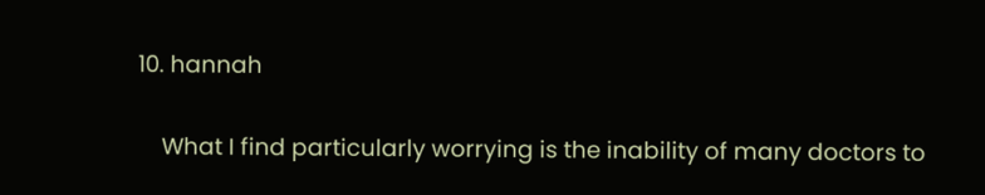10. hannah

    What I find particularly worrying is the inability of many doctors to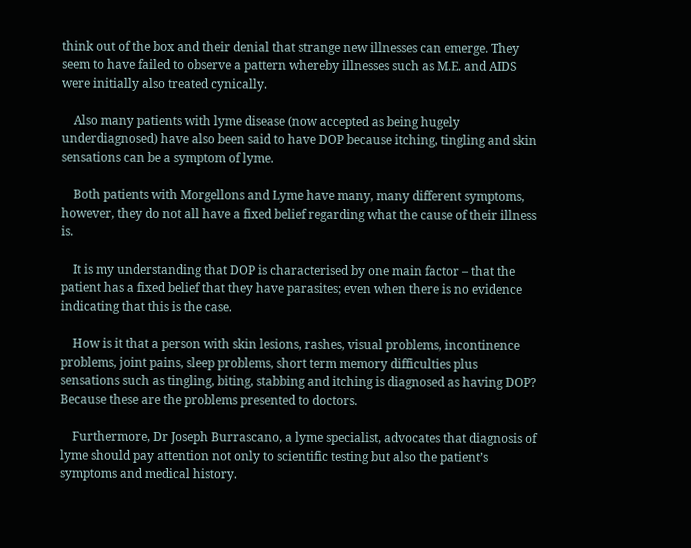think out of the box and their denial that strange new illnesses can emerge. They seem to have failed to observe a pattern whereby illnesses such as M.E. and AIDS were initially also treated cynically.

    Also many patients with lyme disease (now accepted as being hugely underdiagnosed) have also been said to have DOP because itching, tingling and skin sensations can be a symptom of lyme.

    Both patients with Morgellons and Lyme have many, many different symptoms, however, they do not all have a fixed belief regarding what the cause of their illness is.

    It is my understanding that DOP is characterised by one main factor – that the patient has a fixed belief that they have parasites; even when there is no evidence indicating that this is the case.

    How is it that a person with skin lesions, rashes, visual problems, incontinence problems, joint pains, sleep problems, short term memory difficulties plus sensations such as tingling, biting, stabbing and itching is diagnosed as having DOP? Because these are the problems presented to doctors.

    Furthermore, Dr Joseph Burrascano, a lyme specialist, advocates that diagnosis of lyme should pay attention not only to scientific testing but also the patient’s symptoms and medical history.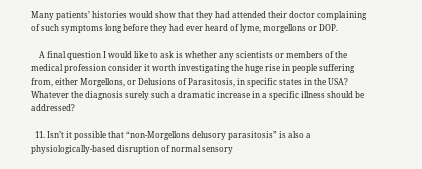Many patients’ histories would show that they had attended their doctor complaining of such symptoms long before they had ever heard of lyme, morgellons or DOP.

    A final question I would like to ask is whether any scientists or members of the medical profession consider it worth investigating the huge rise in people suffering from, either Morgellons, or Delusions of Parasitosis, in specific states in the USA? Whatever the diagnosis surely such a dramatic increase in a specific illness should be addressed?

  11. Isn’t it possible that “non-Morgellons delusory parasitosis” is also a physiologically-based disruption of normal sensory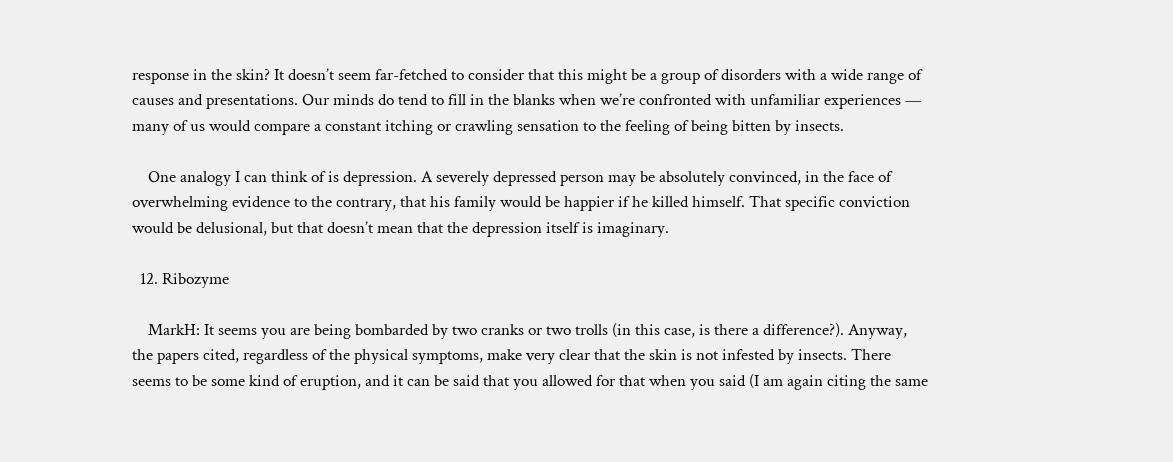response in the skin? It doesn’t seem far-fetched to consider that this might be a group of disorders with a wide range of causes and presentations. Our minds do tend to fill in the blanks when we’re confronted with unfamiliar experiences — many of us would compare a constant itching or crawling sensation to the feeling of being bitten by insects.

    One analogy I can think of is depression. A severely depressed person may be absolutely convinced, in the face of overwhelming evidence to the contrary, that his family would be happier if he killed himself. That specific conviction would be delusional, but that doesn’t mean that the depression itself is imaginary.

  12. Ribozyme

    MarkH: It seems you are being bombarded by two cranks or two trolls (in this case, is there a difference?). Anyway, the papers cited, regardless of the physical symptoms, make very clear that the skin is not infested by insects. There seems to be some kind of eruption, and it can be said that you allowed for that when you said (I am again citing the same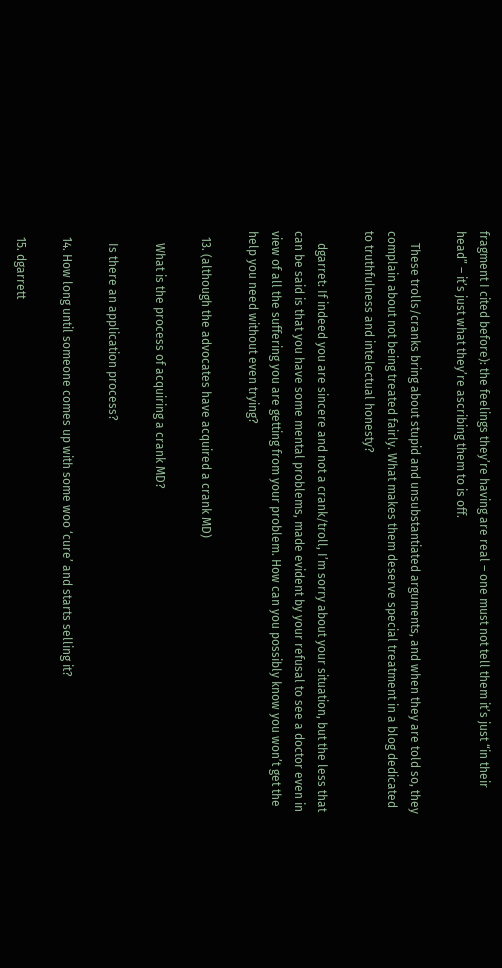fragment I cited before): the feelings they’re having are real – one must not tell them it’s just “in their head” – it’s just what they’re ascribing them to is off.

    These trolls/cranks bring about stupid and unsubstantiated arguments, and when they are told so, they complain about not being treated fairly. What makes them deserve special treatment in a blog dedicated to truthfulness and intelectual honesty?

    dgarret: If indeed you are sincere and not a crank/troll, I’m sorry about your situation, but the less that can be said is that you have some mental problems, made evident by your refusal to see a doctor even in view of all the suffering you are getting from your problem. How can you possibly know you won’t get the help you need without even trying?

  13. (although the advocates have acquired a crank MD)

    What is the process of acquiring a crank MD?

    Is there an application process?

  14. How long until someone comes up with some woo ‘cure’ and starts selling it?

  15. dgarrett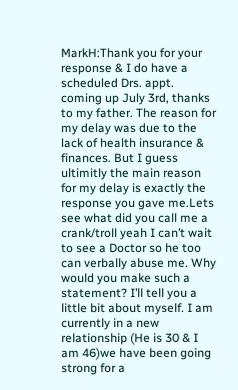MarkH:Thank you for your response & I do have a scheduled Drs. appt. coming up July 3rd, thanks to my father. The reason for my delay was due to the lack of health insurance & finances. But I guess ultimitly the main reason for my delay is exactly the response you gave me.Lets see what did you call me a crank/troll yeah I can’t wait to see a Doctor so he too can verbally abuse me. Why would you make such a statement? I’ll tell you a little bit about myself. I am currently in a new relationship (He is 30 & I am 46)we have been going strong for a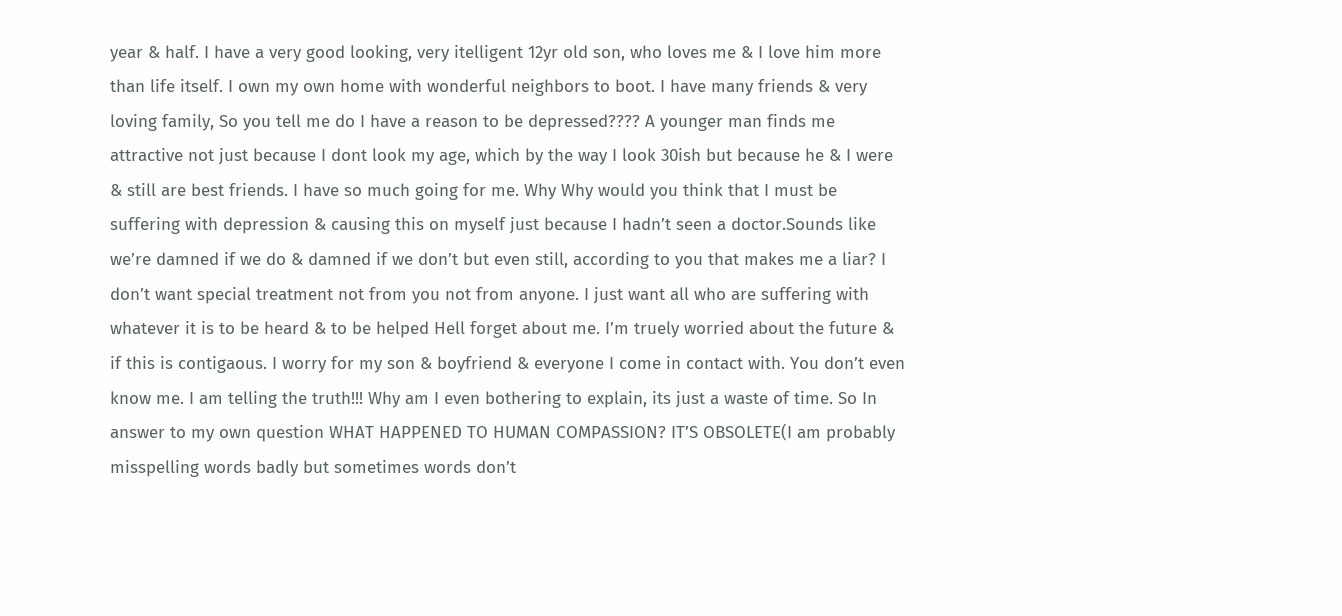year & half. I have a very good looking, very itelligent 12yr old son, who loves me & I love him more than life itself. I own my own home with wonderful neighbors to boot. I have many friends & very loving family, So you tell me do I have a reason to be depressed???? A younger man finds me attractive not just because I dont look my age, which by the way I look 30ish but because he & I were & still are best friends. I have so much going for me. Why Why would you think that I must be suffering with depression & causing this on myself just because I hadn’t seen a doctor.Sounds like we’re damned if we do & damned if we don’t but even still, according to you that makes me a liar? I don’t want special treatment not from you not from anyone. I just want all who are suffering with whatever it is to be heard & to be helped Hell forget about me. I’m truely worried about the future & if this is contigaous. I worry for my son & boyfriend & everyone I come in contact with. You don’t even know me. I am telling the truth!!! Why am I even bothering to explain, its just a waste of time. So In answer to my own question WHAT HAPPENED TO HUMAN COMPASSION? IT’S OBSOLETE(I am probably misspelling words badly but sometimes words don’t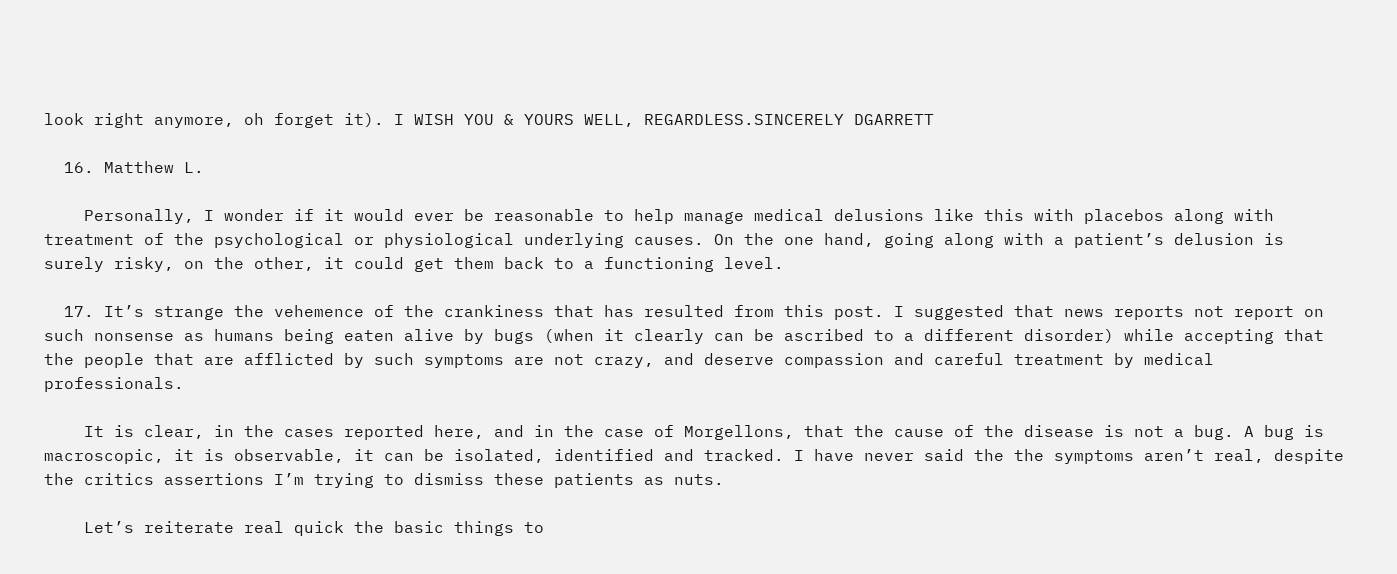look right anymore, oh forget it). I WISH YOU & YOURS WELL, REGARDLESS.SINCERELY DGARRETT

  16. Matthew L.

    Personally, I wonder if it would ever be reasonable to help manage medical delusions like this with placebos along with treatment of the psychological or physiological underlying causes. On the one hand, going along with a patient’s delusion is surely risky, on the other, it could get them back to a functioning level.

  17. It’s strange the vehemence of the crankiness that has resulted from this post. I suggested that news reports not report on such nonsense as humans being eaten alive by bugs (when it clearly can be ascribed to a different disorder) while accepting that the people that are afflicted by such symptoms are not crazy, and deserve compassion and careful treatment by medical professionals.

    It is clear, in the cases reported here, and in the case of Morgellons, that the cause of the disease is not a bug. A bug is macroscopic, it is observable, it can be isolated, identified and tracked. I have never said the the symptoms aren’t real, despite the critics assertions I’m trying to dismiss these patients as nuts.

    Let’s reiterate real quick the basic things to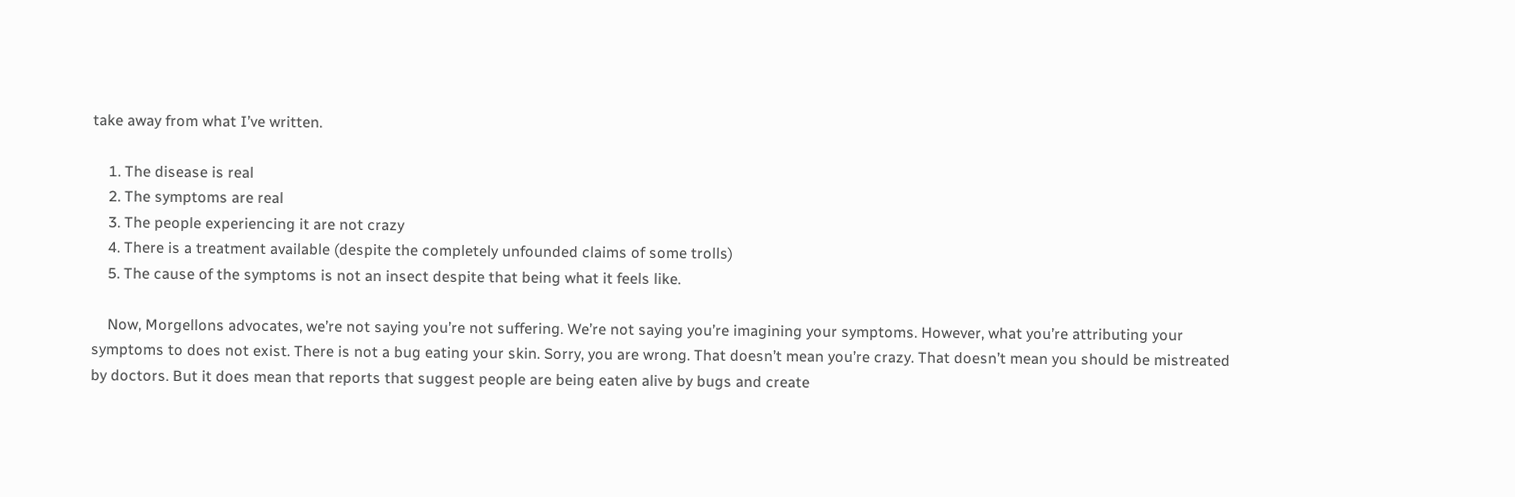take away from what I’ve written.

    1. The disease is real
    2. The symptoms are real
    3. The people experiencing it are not crazy
    4. There is a treatment available (despite the completely unfounded claims of some trolls)
    5. The cause of the symptoms is not an insect despite that being what it feels like.

    Now, Morgellons advocates, we’re not saying you’re not suffering. We’re not saying you’re imagining your symptoms. However, what you’re attributing your symptoms to does not exist. There is not a bug eating your skin. Sorry, you are wrong. That doesn’t mean you’re crazy. That doesn’t mean you should be mistreated by doctors. But it does mean that reports that suggest people are being eaten alive by bugs and create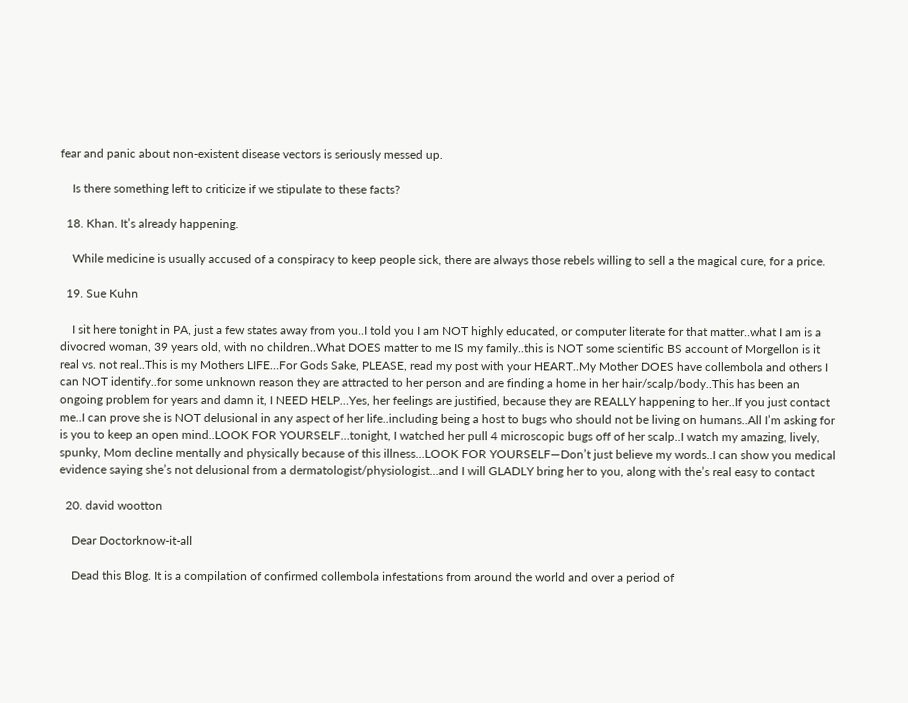fear and panic about non-existent disease vectors is seriously messed up.

    Is there something left to criticize if we stipulate to these facts?

  18. Khan. It’s already happening.

    While medicine is usually accused of a conspiracy to keep people sick, there are always those rebels willing to sell a the magical cure, for a price.

  19. Sue Kuhn

    I sit here tonight in PA, just a few states away from you..I told you I am NOT highly educated, or computer literate for that matter..what I am is a divocred woman, 39 years old, with no children..What DOES matter to me IS my family..this is NOT some scientific BS account of Morgellon is it real vs. not real..This is my Mothers LIFE…For Gods Sake, PLEASE, read my post with your HEART..My Mother DOES have collembola and others I can NOT identify..for some unknown reason they are attracted to her person and are finding a home in her hair/scalp/body..This has been an ongoing problem for years and damn it, I NEED HELP…Yes, her feelings are justified, because they are REALLY happening to her..If you just contact me..I can prove she is NOT delusional in any aspect of her life..including being a host to bugs who should not be living on humans..All I’m asking for is you to keep an open mind..LOOK FOR YOURSELF…tonight, I watched her pull 4 microscopic bugs off of her scalp..I watch my amazing, lively, spunky, Mom decline mentally and physically because of this illness…LOOK FOR YOURSELF—Don’t just believe my words..I can show you medical evidence saying she’s not delusional from a dermatologist/physiologist…and I will GLADLY bring her to you, along with the’s real easy to contact

  20. david wootton

    Dear Doctorknow-it-all

    Dead this Blog. It is a compilation of confirmed collembola infestations from around the world and over a period of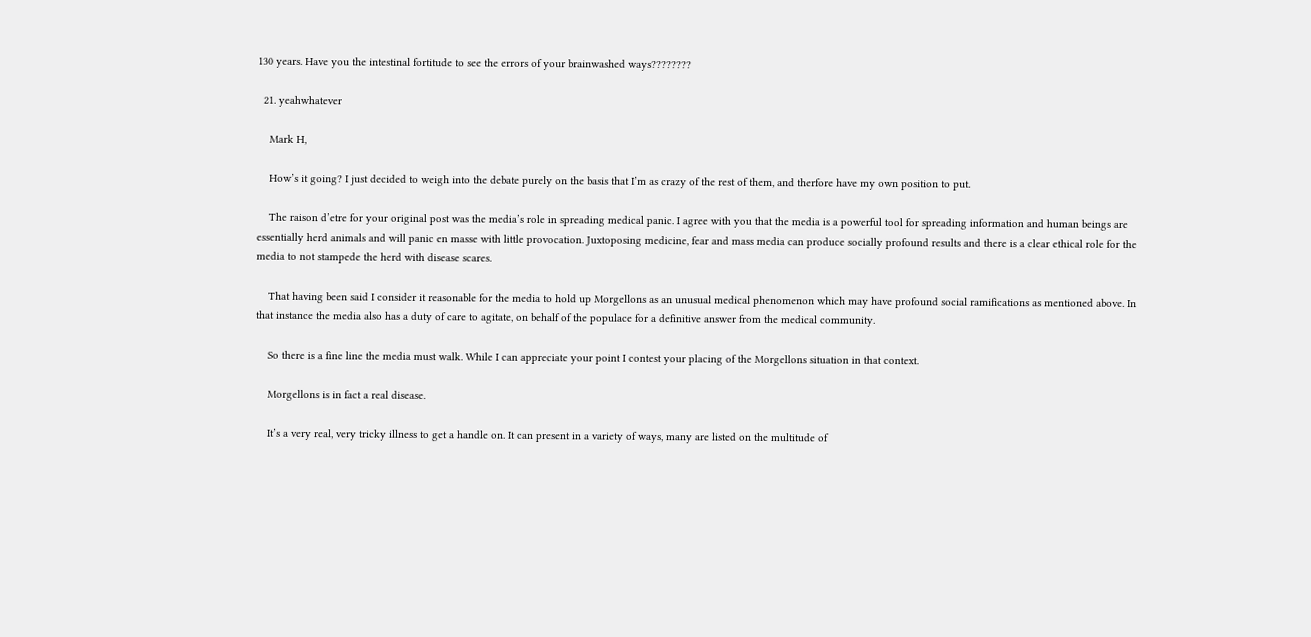130 years. Have you the intestinal fortitude to see the errors of your brainwashed ways????????

  21. yeahwhatever

    Mark H,

    How’s it going? I just decided to weigh into the debate purely on the basis that I’m as crazy of the rest of them, and therfore have my own position to put.

    The raison d’etre for your original post was the media’s role in spreading medical panic. I agree with you that the media is a powerful tool for spreading information and human beings are essentially herd animals and will panic en masse with little provocation. Juxtoposing medicine, fear and mass media can produce socially profound results and there is a clear ethical role for the media to not stampede the herd with disease scares.

    That having been said I consider it reasonable for the media to hold up Morgellons as an unusual medical phenomenon which may have profound social ramifications as mentioned above. In that instance the media also has a duty of care to agitate, on behalf of the populace for a definitive answer from the medical community.

    So there is a fine line the media must walk. While I can appreciate your point I contest your placing of the Morgellons situation in that context.

    Morgellons is in fact a real disease.

    It’s a very real, very tricky illness to get a handle on. It can present in a variety of ways, many are listed on the multitude of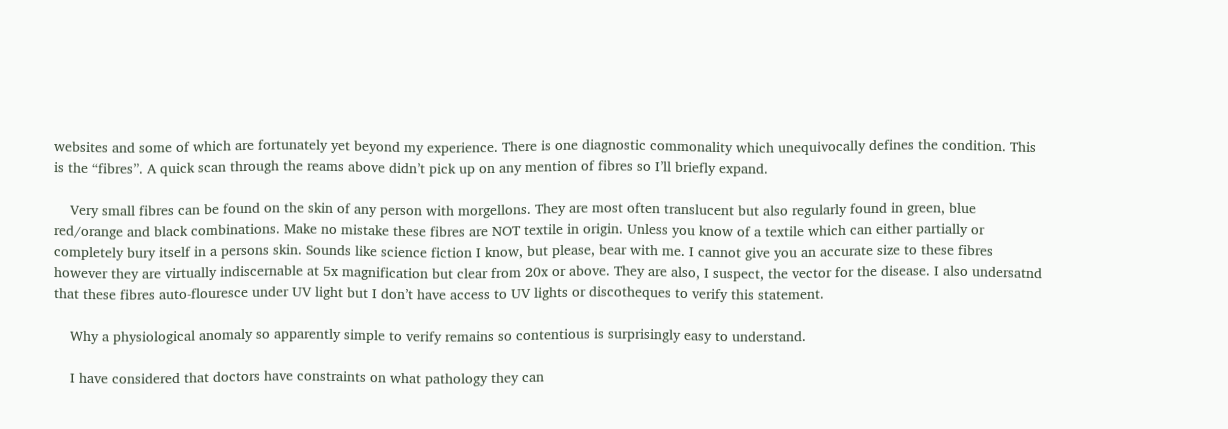websites and some of which are fortunately yet beyond my experience. There is one diagnostic commonality which unequivocally defines the condition. This is the “fibres”. A quick scan through the reams above didn’t pick up on any mention of fibres so I’ll briefly expand.

    Very small fibres can be found on the skin of any person with morgellons. They are most often translucent but also regularly found in green, blue red/orange and black combinations. Make no mistake these fibres are NOT textile in origin. Unless you know of a textile which can either partially or completely bury itself in a persons skin. Sounds like science fiction I know, but please, bear with me. I cannot give you an accurate size to these fibres however they are virtually indiscernable at 5x magnification but clear from 20x or above. They are also, I suspect, the vector for the disease. I also undersatnd that these fibres auto-flouresce under UV light but I don’t have access to UV lights or discotheques to verify this statement.

    Why a physiological anomaly so apparently simple to verify remains so contentious is surprisingly easy to understand.

    I have considered that doctors have constraints on what pathology they can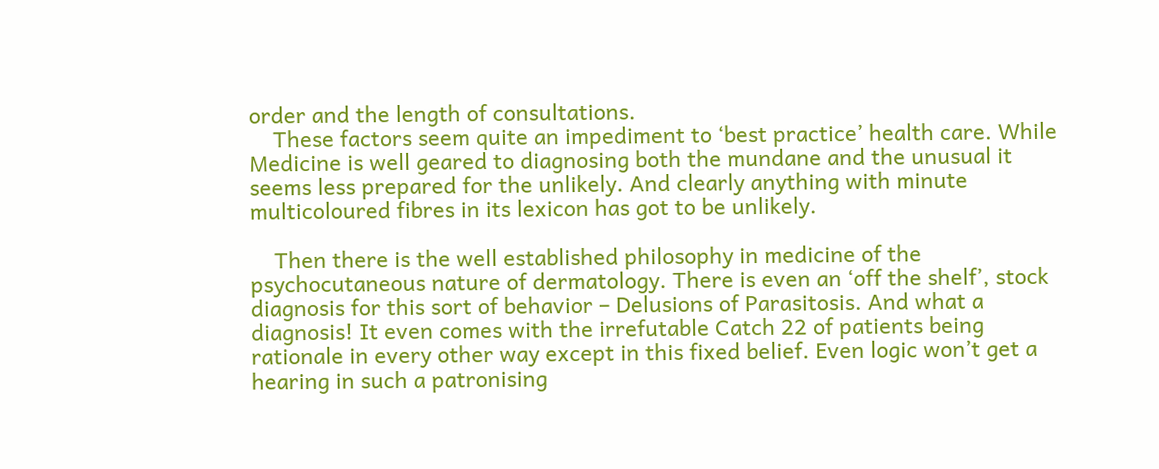order and the length of consultations.
    These factors seem quite an impediment to ‘best practice’ health care. While Medicine is well geared to diagnosing both the mundane and the unusual it seems less prepared for the unlikely. And clearly anything with minute multicoloured fibres in its lexicon has got to be unlikely.

    Then there is the well established philosophy in medicine of the psychocutaneous nature of dermatology. There is even an ‘off the shelf’, stock diagnosis for this sort of behavior – Delusions of Parasitosis. And what a diagnosis! It even comes with the irrefutable Catch 22 of patients being rationale in every other way except in this fixed belief. Even logic won’t get a hearing in such a patronising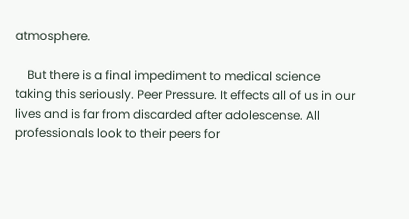atmosphere.

    But there is a final impediment to medical science taking this seriously. Peer Pressure. It effects all of us in our lives and is far from discarded after adolescense. All professionals look to their peers for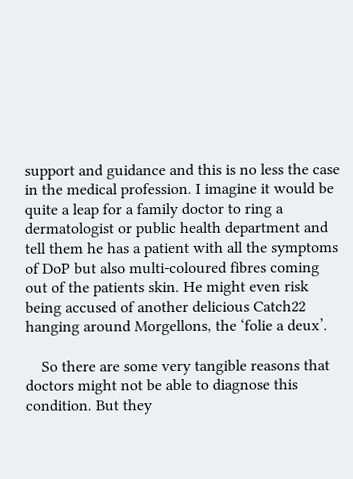support and guidance and this is no less the case in the medical profession. I imagine it would be quite a leap for a family doctor to ring a dermatologist or public health department and tell them he has a patient with all the symptoms of DoP but also multi-coloured fibres coming out of the patients skin. He might even risk being accused of another delicious Catch22 hanging around Morgellons, the ‘folie a deux’.

    So there are some very tangible reasons that doctors might not be able to diagnose this condition. But they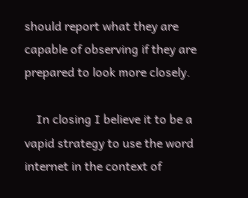should report what they are capable of observing if they are prepared to look more closely.

    In closing I believe it to be a vapid strategy to use the word internet in the context of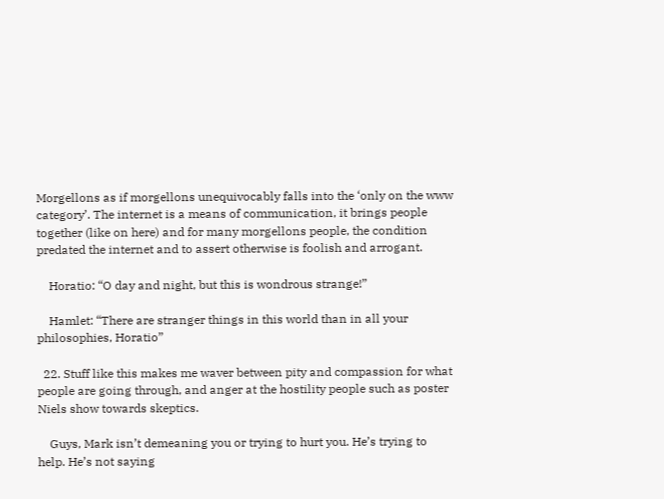Morgellons as if morgellons unequivocably falls into the ‘only on the www category’. The internet is a means of communication, it brings people together (like on here) and for many morgellons people, the condition predated the internet and to assert otherwise is foolish and arrogant.

    Horatio: “O day and night, but this is wondrous strange!”

    Hamlet: “There are stranger things in this world than in all your philosophies, Horatio”

  22. Stuff like this makes me waver between pity and compassion for what people are going through, and anger at the hostility people such as poster Niels show towards skeptics.

    Guys, Mark isn’t demeaning you or trying to hurt you. He’s trying to help. He’s not saying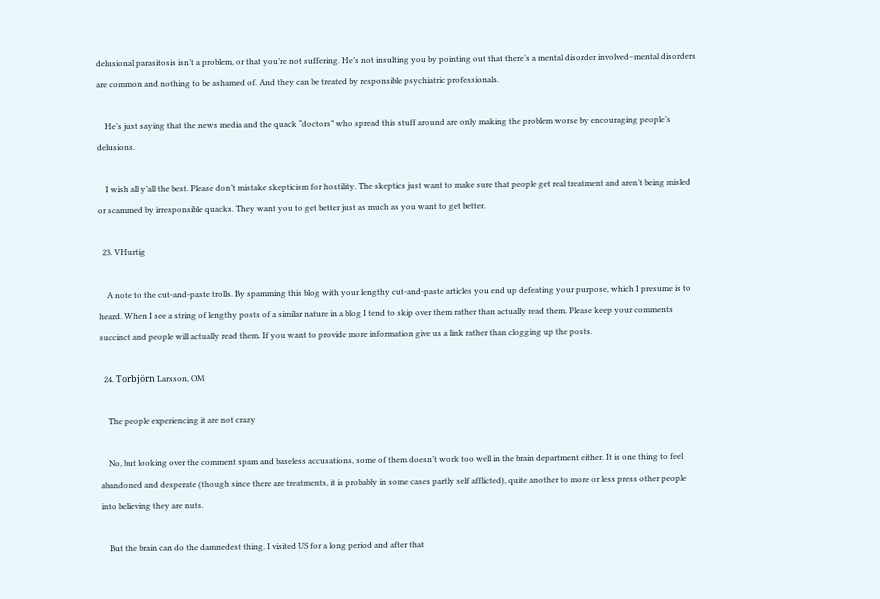delusional parasitosis isn’t a problem, or that you’re not suffering. He’s not insulting you by pointing out that there’s a mental disorder involved–mental disorders are common and nothing to be ashamed of. And they can be treated by responsible psychiatric professionals.

    He’s just saying that the news media and the quack “doctors” who spread this stuff around are only making the problem worse by encouraging people’s delusions.

    I wish all y’all the best. Please don’t mistake skepticism for hostility. The skeptics just want to make sure that people get real treatment and aren’t being misled or scammed by irresponsible quacks. They want you to get better just as much as you want to get better.

  23. VHurtig

    A note to the cut-and-paste trolls. By spamming this blog with your lengthy cut-and-paste articles you end up defeating your purpose, which I presume is to heard. When I see a string of lengthy posts of a similar nature in a blog I tend to skip over them rather than actually read them. Please keep your comments succinct and people will actually read them. If you want to provide more information give us a link rather than clogging up the posts.

  24. Torbjörn Larsson, OM

    The people experiencing it are not crazy

    No, but looking over the comment spam and baseless accusations, some of them doesn’t work too well in the brain department either. It is one thing to feel abandoned and desperate (though since there are treatments, it is probably in some cases partly self afflicted), quite another to more or less press other people into believing they are nuts.

    But the brain can do the damnedest thing. I visited US for a long period and after that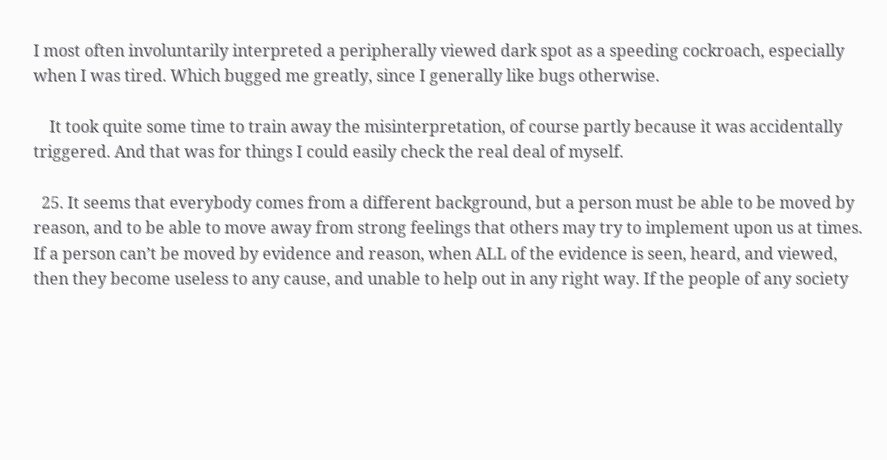I most often involuntarily interpreted a peripherally viewed dark spot as a speeding cockroach, especially when I was tired. Which bugged me greatly, since I generally like bugs otherwise.

    It took quite some time to train away the misinterpretation, of course partly because it was accidentally triggered. And that was for things I could easily check the real deal of myself.

  25. It seems that everybody comes from a different background, but a person must be able to be moved by reason, and to be able to move away from strong feelings that others may try to implement upon us at times. If a person can’t be moved by evidence and reason, when ALL of the evidence is seen, heard, and viewed, then they become useless to any cause, and unable to help out in any right way. If the people of any society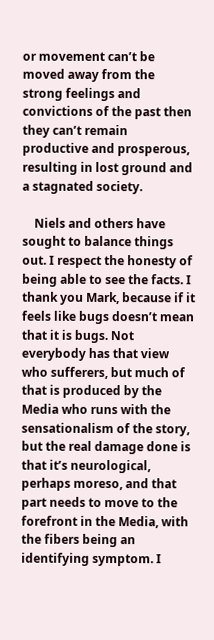or movement can’t be moved away from the strong feelings and convictions of the past then they can’t remain productive and prosperous, resulting in lost ground and a stagnated society.

    Niels and others have sought to balance things out. I respect the honesty of being able to see the facts. I thank you Mark, because if it feels like bugs doesn’t mean that it is bugs. Not everybody has that view who sufferers, but much of that is produced by the Media who runs with the sensationalism of the story, but the real damage done is that it’s neurological, perhaps moreso, and that part needs to move to the forefront in the Media, with the fibers being an identifying symptom. I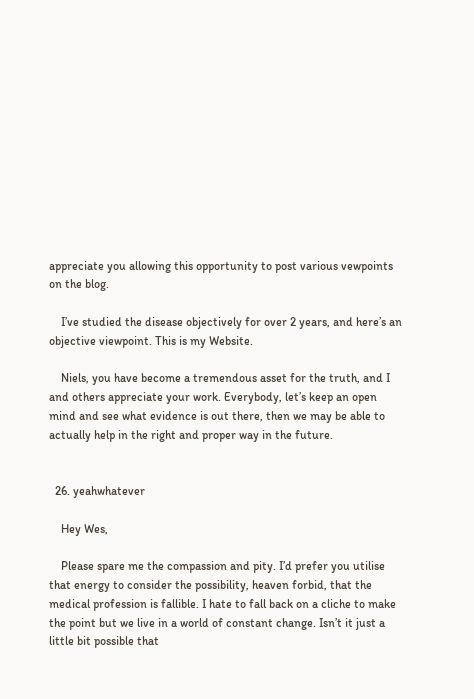appreciate you allowing this opportunity to post various vewpoints on the blog.

    I’ve studied the disease objectively for over 2 years, and here’s an objective viewpoint. This is my Website.

    Niels, you have become a tremendous asset for the truth, and I and others appreciate your work. Everybody, let’s keep an open mind and see what evidence is out there, then we may be able to actually help in the right and proper way in the future.


  26. yeahwhatever

    Hey Wes,

    Please spare me the compassion and pity. I’d prefer you utilise that energy to consider the possibility, heaven forbid, that the medical profession is fallible. I hate to fall back on a cliche to make the point but we live in a world of constant change. Isn’t it just a little bit possible that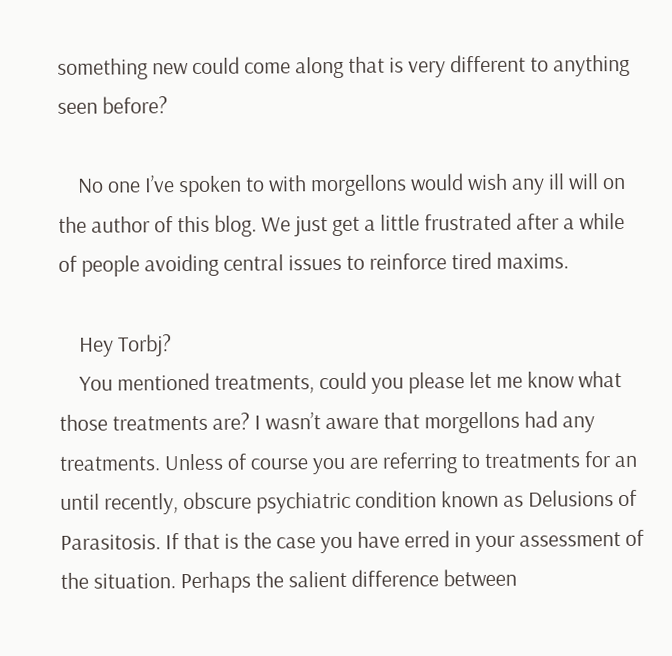something new could come along that is very different to anything seen before?

    No one I’ve spoken to with morgellons would wish any ill will on the author of this blog. We just get a little frustrated after a while of people avoiding central issues to reinforce tired maxims.

    Hey Torbj?
    You mentioned treatments, could you please let me know what those treatments are? I wasn’t aware that morgellons had any treatments. Unless of course you are referring to treatments for an until recently, obscure psychiatric condition known as Delusions of Parasitosis. If that is the case you have erred in your assessment of the situation. Perhaps the salient difference between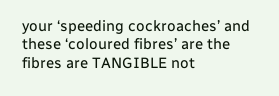your ‘speeding cockroaches’ and these ‘coloured fibres’ are the fibres are TANGIBLE not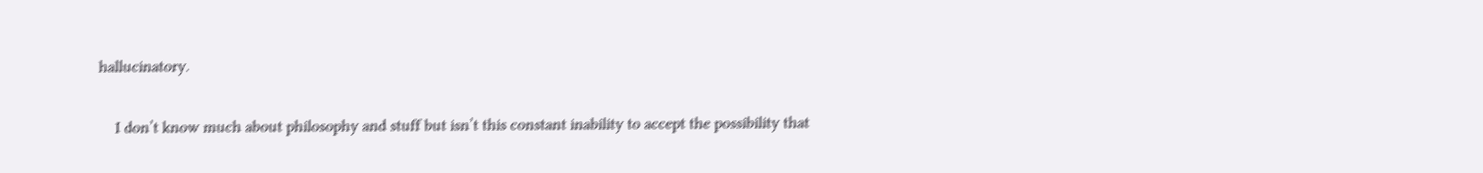hallucinatory.

    I don’t know much about philosophy and stuff but isn’t this constant inability to accept the possibility that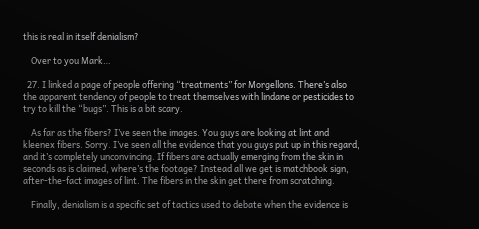this is real in itself denialism?

    Over to you Mark…

  27. I linked a page of people offering “treatments” for Morgellons. There’s also the apparent tendency of people to treat themselves with lindane or pesticides to try to kill the “bugs”. This is a bit scary.

    As far as the fibers? I’ve seen the images. You guys are looking at lint and kleenex fibers. Sorry. I’ve seen all the evidence that you guys put up in this regard, and it’s completely unconvincing. If fibers are actually emerging from the skin in seconds as is claimed, where’s the footage? Instead all we get is matchbook sign, after-the-fact images of lint. The fibers in the skin get there from scratching.

    Finally, denialism is a specific set of tactics used to debate when the evidence is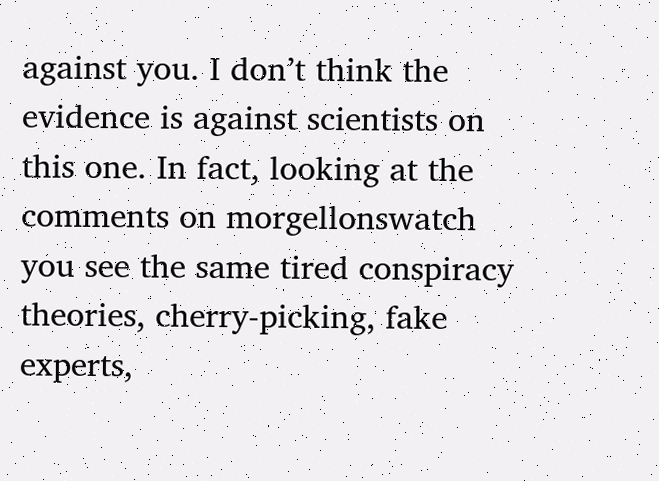against you. I don’t think the evidence is against scientists on this one. In fact, looking at the comments on morgellonswatch you see the same tired conspiracy theories, cherry-picking, fake experts,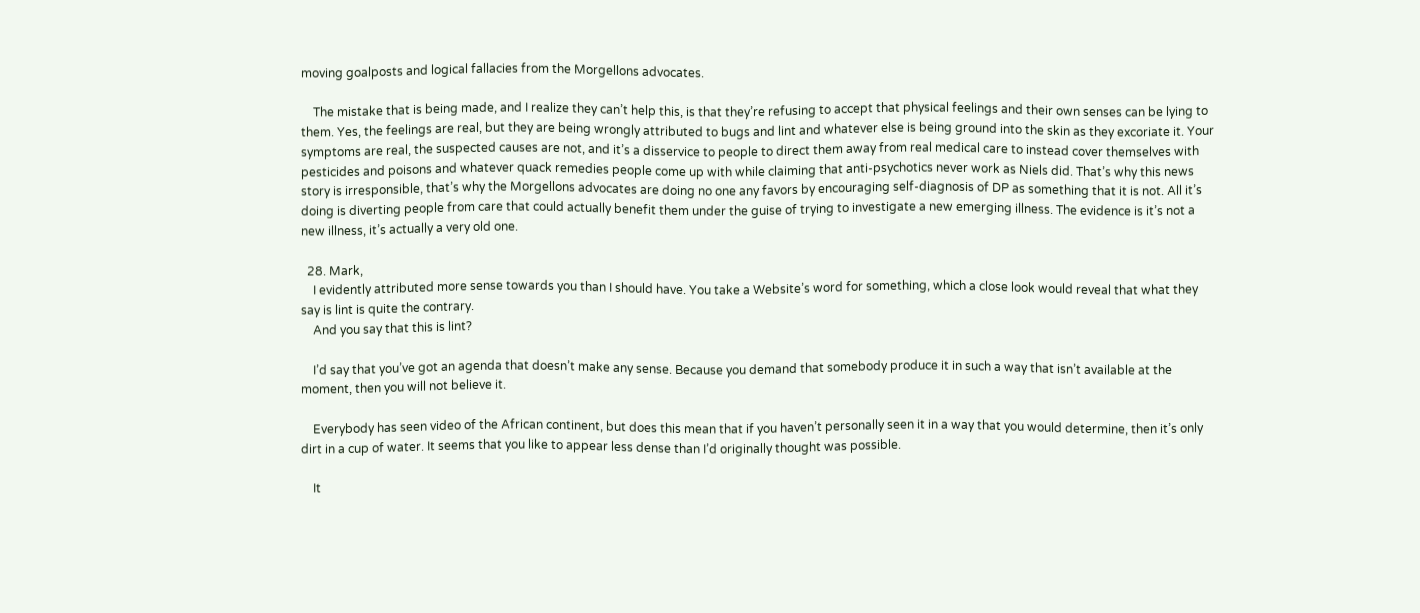moving goalposts and logical fallacies from the Morgellons advocates.

    The mistake that is being made, and I realize they can’t help this, is that they’re refusing to accept that physical feelings and their own senses can be lying to them. Yes, the feelings are real, but they are being wrongly attributed to bugs and lint and whatever else is being ground into the skin as they excoriate it. Your symptoms are real, the suspected causes are not, and it’s a disservice to people to direct them away from real medical care to instead cover themselves with pesticides and poisons and whatever quack remedies people come up with while claiming that anti-psychotics never work as Niels did. That’s why this news story is irresponsible, that’s why the Morgellons advocates are doing no one any favors by encouraging self-diagnosis of DP as something that it is not. All it’s doing is diverting people from care that could actually benefit them under the guise of trying to investigate a new emerging illness. The evidence is it’s not a new illness, it’s actually a very old one.

  28. Mark,
    I evidently attributed more sense towards you than I should have. You take a Website’s word for something, which a close look would reveal that what they say is lint is quite the contrary.
    And you say that this is lint?

    I’d say that you’ve got an agenda that doesn’t make any sense. Because you demand that somebody produce it in such a way that isn’t available at the moment, then you will not believe it.

    Everybody has seen video of the African continent, but does this mean that if you haven’t personally seen it in a way that you would determine, then it’s only dirt in a cup of water. It seems that you like to appear less dense than I’d originally thought was possible.

    It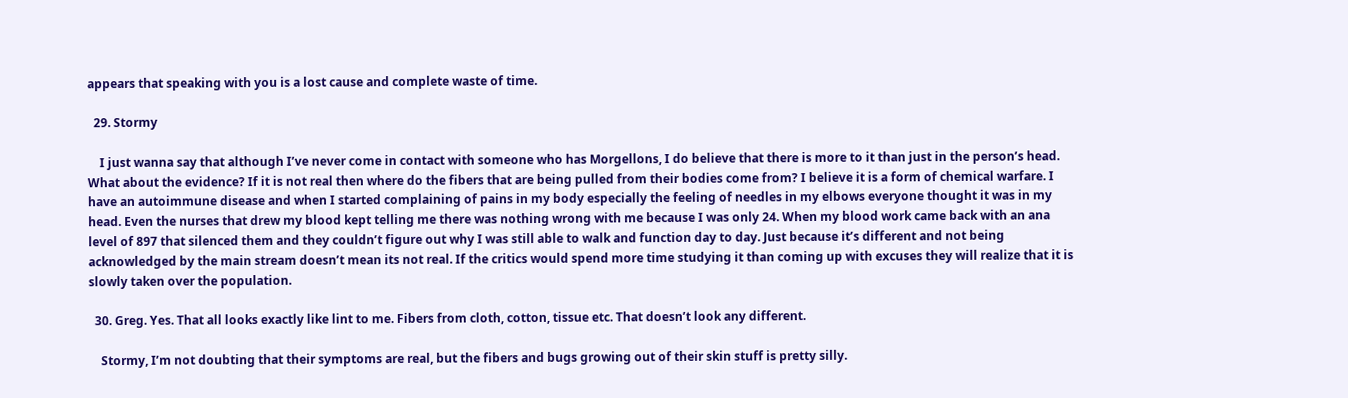appears that speaking with you is a lost cause and complete waste of time.

  29. Stormy

    I just wanna say that although I’ve never come in contact with someone who has Morgellons, I do believe that there is more to it than just in the person’s head. What about the evidence? If it is not real then where do the fibers that are being pulled from their bodies come from? I believe it is a form of chemical warfare. I have an autoimmune disease and when I started complaining of pains in my body especially the feeling of needles in my elbows everyone thought it was in my head. Even the nurses that drew my blood kept telling me there was nothing wrong with me because I was only 24. When my blood work came back with an ana level of 897 that silenced them and they couldn’t figure out why I was still able to walk and function day to day. Just because it’s different and not being acknowledged by the main stream doesn’t mean its not real. If the critics would spend more time studying it than coming up with excuses they will realize that it is slowly taken over the population.

  30. Greg. Yes. That all looks exactly like lint to me. Fibers from cloth, cotton, tissue etc. That doesn’t look any different.

    Stormy, I’m not doubting that their symptoms are real, but the fibers and bugs growing out of their skin stuff is pretty silly.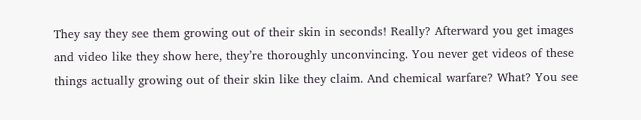They say they see them growing out of their skin in seconds! Really? Afterward you get images and video like they show here, they’re thoroughly unconvincing. You never get videos of these things actually growing out of their skin like they claim. And chemical warfare? What? You see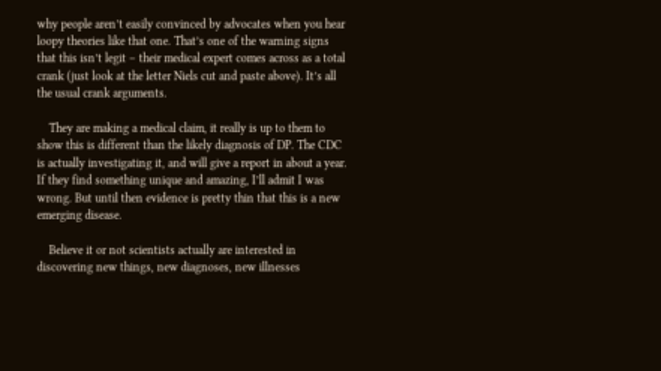why people aren’t easily convinced by advocates when you hear loopy theories like that one. That’s one of the warning signs that this isn’t legit – their medical expert comes across as a total crank (just look at the letter Niels cut and paste above). It’s all the usual crank arguments.

    They are making a medical claim, it really is up to them to show this is different than the likely diagnosis of DP. The CDC is actually investigating it, and will give a report in about a year. If they find something unique and amazing, I’ll admit I was wrong. But until then evidence is pretty thin that this is a new emerging disease.

    Believe it or not scientists actually are interested in discovering new things, new diagnoses, new illnesses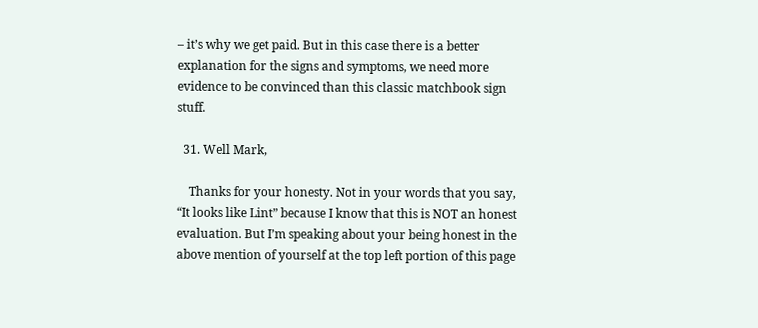– it’s why we get paid. But in this case there is a better explanation for the signs and symptoms, we need more evidence to be convinced than this classic matchbook sign stuff.

  31. Well Mark,

    Thanks for your honesty. Not in your words that you say, “It looks like Lint” because I know that this is NOT an honest evaluation. But I’m speaking about your being honest in the above mention of yourself at the top left portion of this page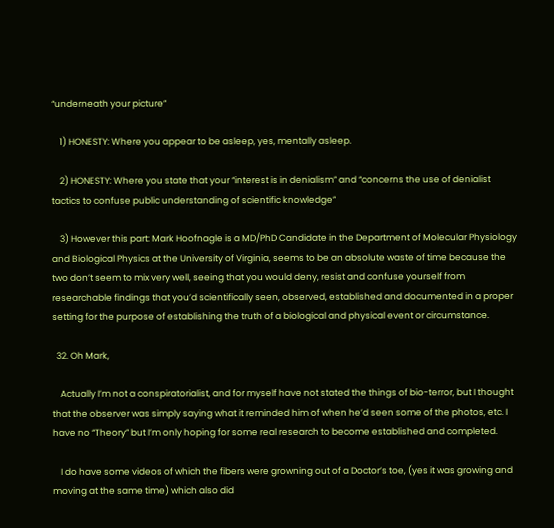“underneath your picture”

    1) HONESTY: Where you appear to be asleep, yes, mentally asleep.

    2) HONESTY: Where you state that your “interest is in denialism” and “concerns the use of denialist tactics to confuse public understanding of scientific knowledge”

    3) However this part: Mark Hoofnagle is a MD/PhD Candidate in the Department of Molecular Physiology and Biological Physics at the University of Virginia, seems to be an absolute waste of time because the two don’t seem to mix very well, seeing that you would deny, resist and confuse yourself from researchable findings that you’d scientifically seen, observed, established and documented in a proper setting for the purpose of establishing the truth of a biological and physical event or circumstance.

  32. Oh Mark,

    Actually I’m not a conspiratorialist, and for myself have not stated the things of bio-terror, but I thought that the observer was simply saying what it reminded him of when he’d seen some of the photos, etc. I have no “Theory” but I’m only hoping for some real research to become established and completed.

    I do have some videos of which the fibers were growning out of a Doctor’s toe, (yes it was growing and moving at the same time) which also did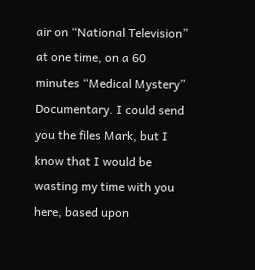air on “National Television” at one time, on a 60 minutes “Medical Mystery” Documentary. I could send you the files Mark, but I know that I would be wasting my time with you here, based upon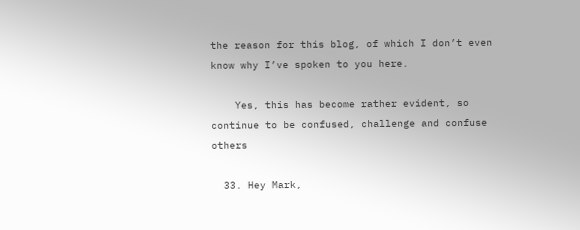the reason for this blog, of which I don’t even know why I’ve spoken to you here.

    Yes, this has become rather evident, so continue to be confused, challenge and confuse others

  33. Hey Mark,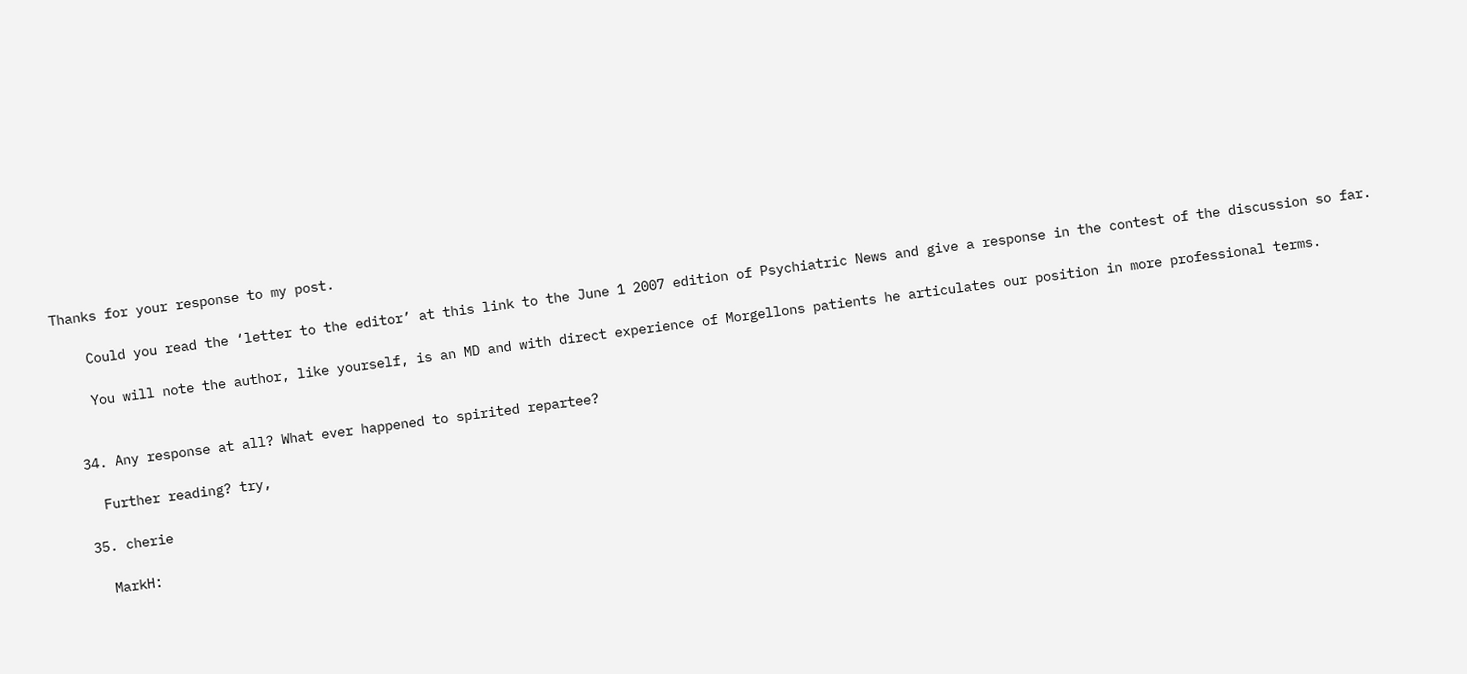Thanks for your response to my post.

    Could you read the ‘letter to the editor’ at this link to the June 1 2007 edition of Psychiatric News and give a response in the contest of the discussion so far.

    You will note the author, like yourself, is an MD and with direct experience of Morgellons patients he articulates our position in more professional terms.


  34. Any response at all? What ever happened to spirited repartee?

    Further reading? try,

  35. cherie

    MarkH: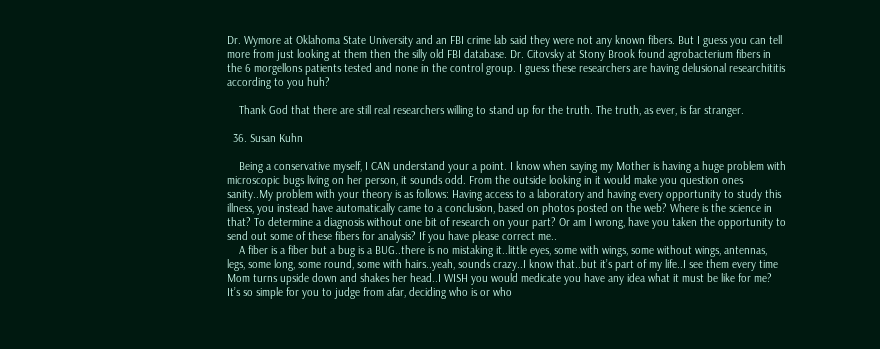Dr. Wymore at Oklahoma State University and an FBI crime lab said they were not any known fibers. But I guess you can tell more from just looking at them then the silly old FBI database. Dr. Citovsky at Stony Brook found agrobacterium fibers in the 6 morgellons patients tested and none in the control group. I guess these researchers are having delusional researchititis according to you huh?

    Thank God that there are still real researchers willing to stand up for the truth. The truth, as ever, is far stranger.

  36. Susan Kuhn

    Being a conservative myself, I CAN understand your a point. I know when saying my Mother is having a huge problem with microscopic bugs living on her person, it sounds odd. From the outside looking in it would make you question ones sanity..My problem with your theory is as follows: Having access to a laboratory and having every opportunity to study this illness, you instead have automatically came to a conclusion, based on photos posted on the web? Where is the science in that? To determine a diagnosis without one bit of research on your part? Or am I wrong, have you taken the opportunity to send out some of these fibers for analysis? If you have please correct me..
    A fiber is a fiber but a bug is a BUG..there is no mistaking it..little eyes, some with wings, some without wings, antennas, legs, some long, some round, some with hairs..yeah, sounds crazy..I know that..but it’s part of my life..I see them every time Mom turns upside down and shakes her head..I WISH you would medicate you have any idea what it must be like for me? It’s so simple for you to judge from afar, deciding who is or who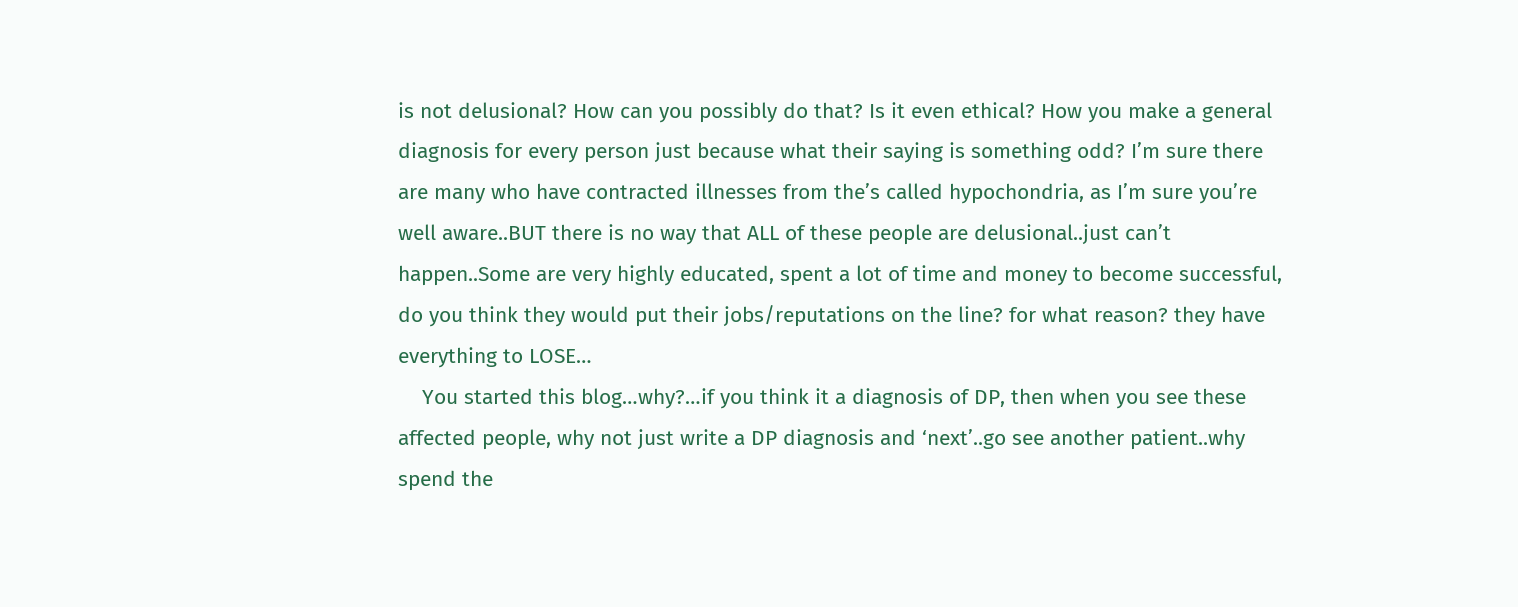is not delusional? How can you possibly do that? Is it even ethical? How you make a general diagnosis for every person just because what their saying is something odd? I’m sure there are many who have contracted illnesses from the’s called hypochondria, as I’m sure you’re well aware..BUT there is no way that ALL of these people are delusional..just can’t happen..Some are very highly educated, spent a lot of time and money to become successful, do you think they would put their jobs/reputations on the line? for what reason? they have everything to LOSE…
    You started this blog…why?…if you think it a diagnosis of DP, then when you see these affected people, why not just write a DP diagnosis and ‘next’..go see another patient..why spend the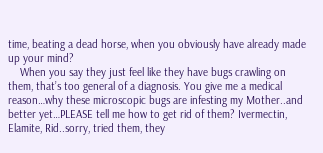time, beating a dead horse, when you obviously have already made up your mind?
    When you say they just feel like they have bugs crawling on them, that’s too general of a diagnosis. You give me a medical reason…why these microscopic bugs are infesting my Mother..and better yet…PLEASE tell me how to get rid of them? Ivermectin, Elamite, Rid..sorry, tried them, they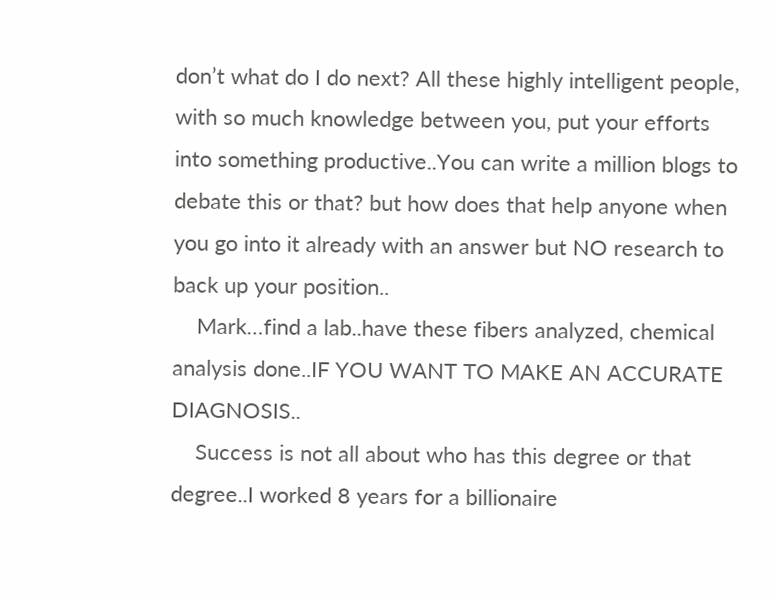don’t what do I do next? All these highly intelligent people, with so much knowledge between you, put your efforts into something productive..You can write a million blogs to debate this or that? but how does that help anyone when you go into it already with an answer but NO research to back up your position..
    Mark…find a lab..have these fibers analyzed, chemical analysis done..IF YOU WANT TO MAKE AN ACCURATE DIAGNOSIS..
    Success is not all about who has this degree or that degree..I worked 8 years for a billionaire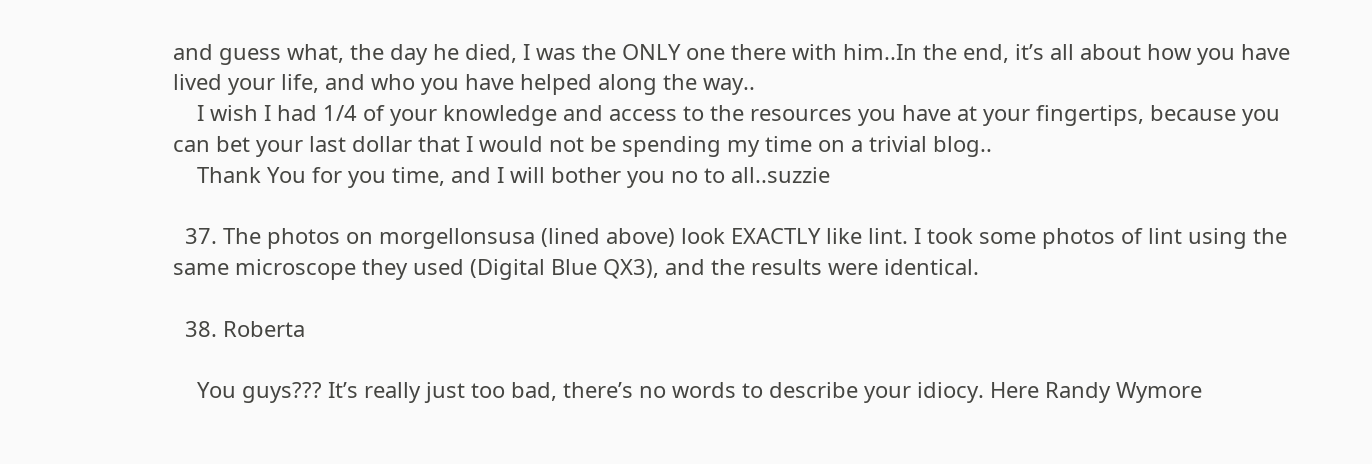and guess what, the day he died, I was the ONLY one there with him..In the end, it’s all about how you have lived your life, and who you have helped along the way..
    I wish I had 1/4 of your knowledge and access to the resources you have at your fingertips, because you can bet your last dollar that I would not be spending my time on a trivial blog..
    Thank You for you time, and I will bother you no to all..suzzie

  37. The photos on morgellonsusa (lined above) look EXACTLY like lint. I took some photos of lint using the same microscope they used (Digital Blue QX3), and the results were identical.

  38. Roberta

    You guys??? It’s really just too bad, there’s no words to describe your idiocy. Here Randy Wymore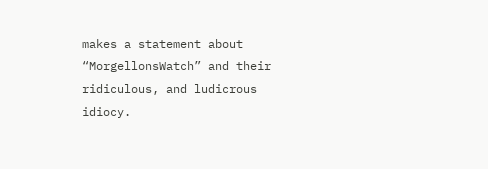makes a statement about “MorgellonsWatch” and their ridiculous, and ludicrous idiocy.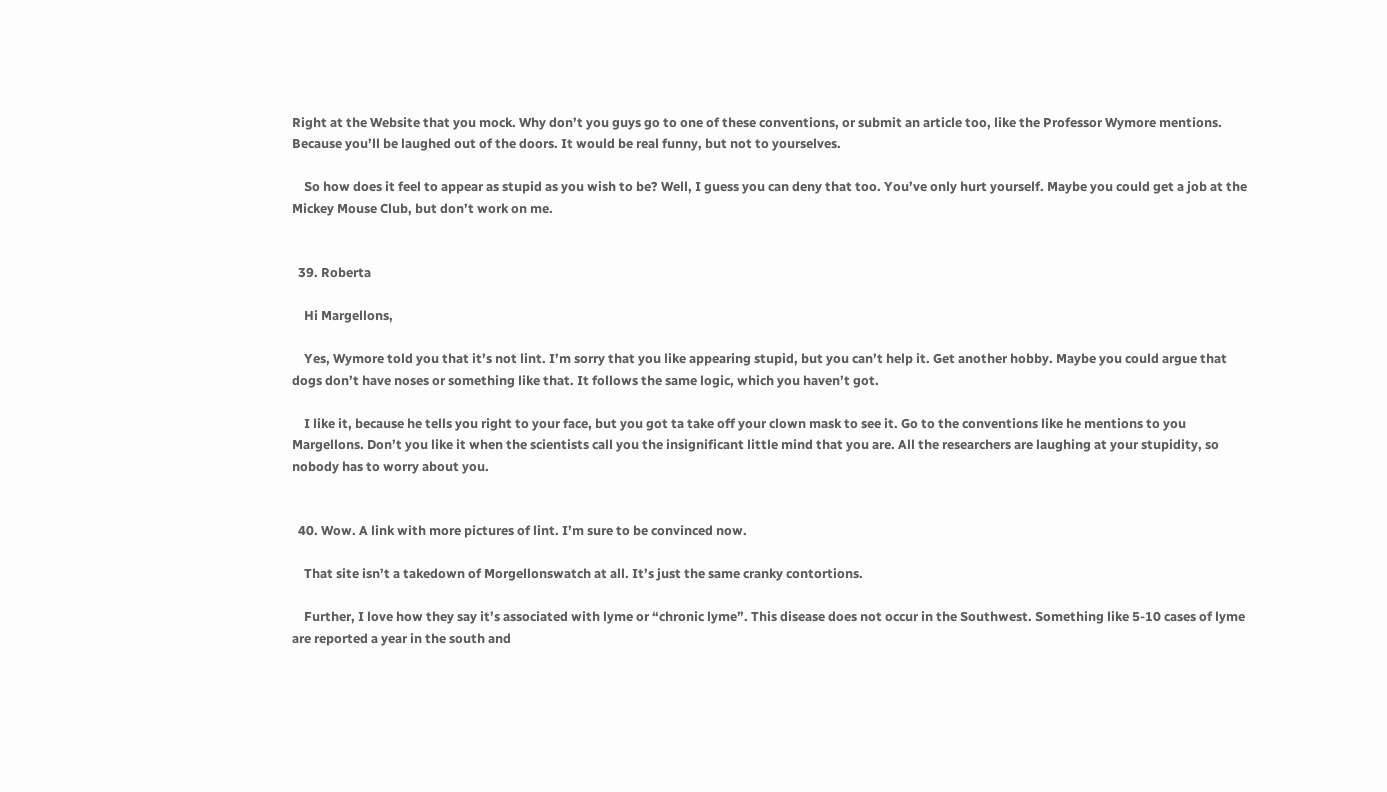Right at the Website that you mock. Why don’t you guys go to one of these conventions, or submit an article too, like the Professor Wymore mentions. Because you’ll be laughed out of the doors. It would be real funny, but not to yourselves.

    So how does it feel to appear as stupid as you wish to be? Well, I guess you can deny that too. You’ve only hurt yourself. Maybe you could get a job at the Mickey Mouse Club, but don’t work on me.


  39. Roberta

    Hi Margellons,

    Yes, Wymore told you that it’s not lint. I’m sorry that you like appearing stupid, but you can’t help it. Get another hobby. Maybe you could argue that dogs don’t have noses or something like that. It follows the same logic, which you haven’t got.

    I like it, because he tells you right to your face, but you got ta take off your clown mask to see it. Go to the conventions like he mentions to you Margellons. Don’t you like it when the scientists call you the insignificant little mind that you are. All the researchers are laughing at your stupidity, so nobody has to worry about you.


  40. Wow. A link with more pictures of lint. I’m sure to be convinced now.

    That site isn’t a takedown of Morgellonswatch at all. It’s just the same cranky contortions.

    Further, I love how they say it’s associated with lyme or “chronic lyme”. This disease does not occur in the Southwest. Something like 5-10 cases of lyme are reported a year in the south and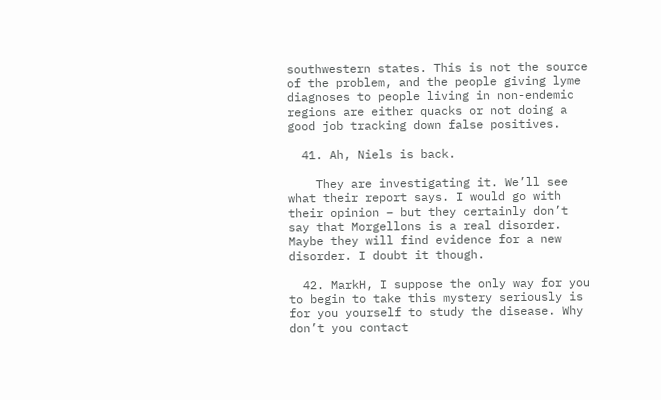southwestern states. This is not the source of the problem, and the people giving lyme diagnoses to people living in non-endemic regions are either quacks or not doing a good job tracking down false positives.

  41. Ah, Niels is back.

    They are investigating it. We’ll see what their report says. I would go with their opinion – but they certainly don’t say that Morgellons is a real disorder. Maybe they will find evidence for a new disorder. I doubt it though.

  42. MarkH, I suppose the only way for you to begin to take this mystery seriously is for you yourself to study the disease. Why don’t you contact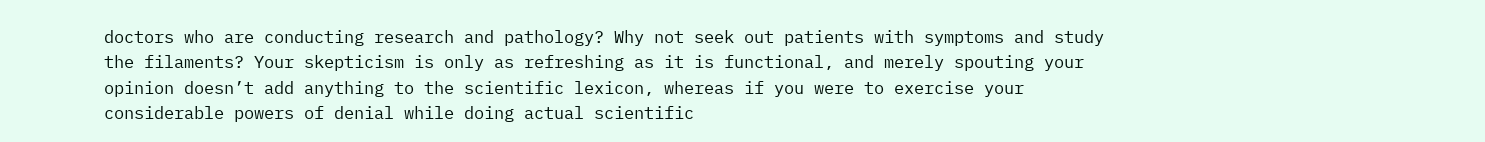doctors who are conducting research and pathology? Why not seek out patients with symptoms and study the filaments? Your skepticism is only as refreshing as it is functional, and merely spouting your opinion doesn’t add anything to the scientific lexicon, whereas if you were to exercise your considerable powers of denial while doing actual scientific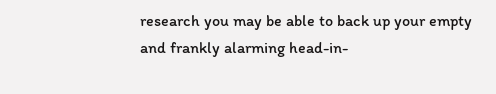research you may be able to back up your empty and frankly alarming head-in-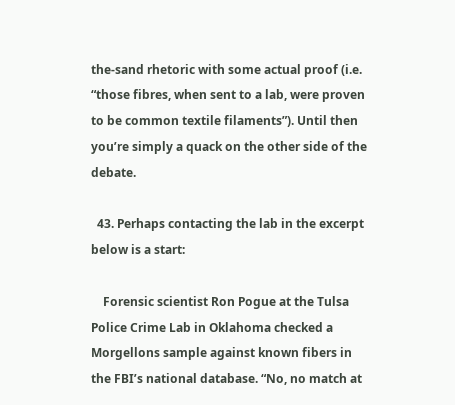the-sand rhetoric with some actual proof (i.e. “those fibres, when sent to a lab, were proven to be common textile filaments”). Until then you’re simply a quack on the other side of the debate.

  43. Perhaps contacting the lab in the excerpt below is a start:

    Forensic scientist Ron Pogue at the Tulsa Police Crime Lab in Oklahoma checked a Morgellons sample against known fibers in the FBI’s national database. “No, no match at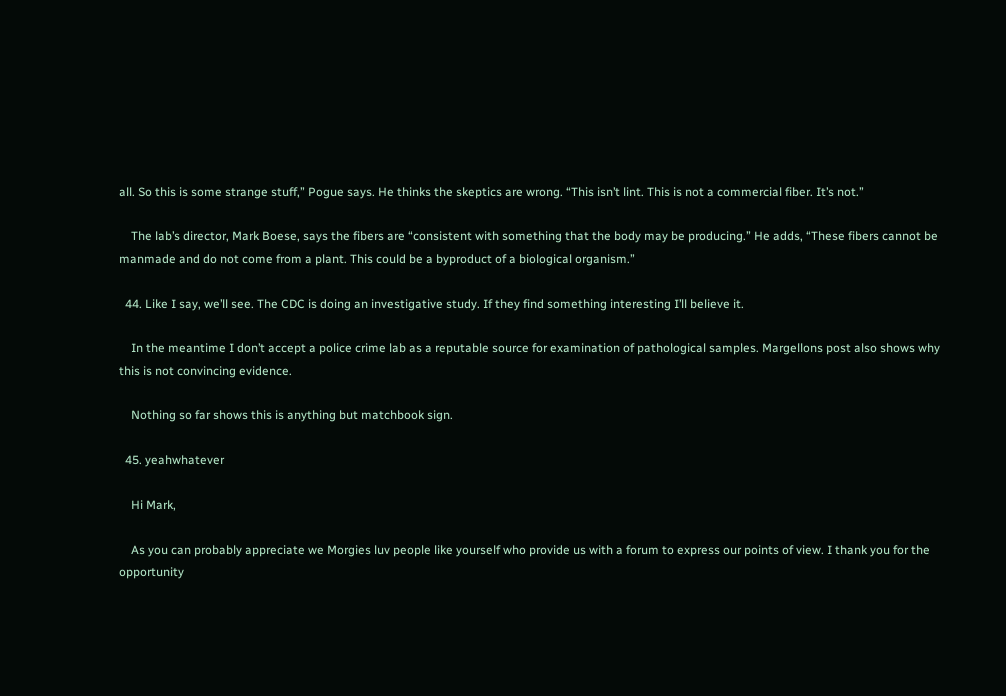all. So this is some strange stuff,” Pogue says. He thinks the skeptics are wrong. “This isn’t lint. This is not a commercial fiber. It’s not.”

    The lab’s director, Mark Boese, says the fibers are “consistent with something that the body may be producing.” He adds, “These fibers cannot be manmade and do not come from a plant. This could be a byproduct of a biological organism.”

  44. Like I say, we’ll see. The CDC is doing an investigative study. If they find something interesting I’ll believe it.

    In the meantime I don’t accept a police crime lab as a reputable source for examination of pathological samples. Margellons post also shows why this is not convincing evidence.

    Nothing so far shows this is anything but matchbook sign.

  45. yeahwhatever

    Hi Mark,

    As you can probably appreciate we Morgies luv people like yourself who provide us with a forum to express our points of view. I thank you for the opportunity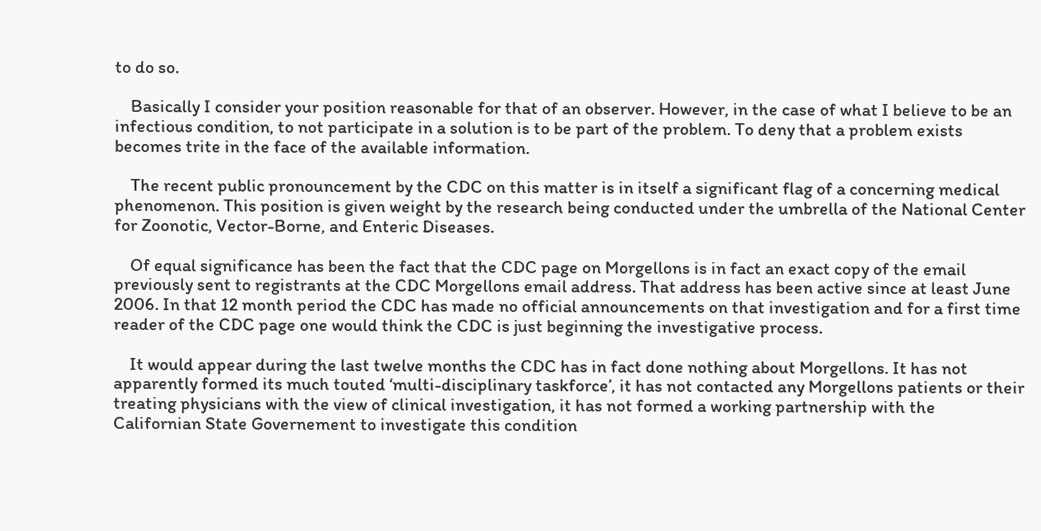to do so.

    Basically I consider your position reasonable for that of an observer. However, in the case of what I believe to be an infectious condition, to not participate in a solution is to be part of the problem. To deny that a problem exists becomes trite in the face of the available information.

    The recent public pronouncement by the CDC on this matter is in itself a significant flag of a concerning medical phenomenon. This position is given weight by the research being conducted under the umbrella of the National Center for Zoonotic, Vector-Borne, and Enteric Diseases.

    Of equal significance has been the fact that the CDC page on Morgellons is in fact an exact copy of the email previously sent to registrants at the CDC Morgellons email address. That address has been active since at least June 2006. In that 12 month period the CDC has made no official announcements on that investigation and for a first time reader of the CDC page one would think the CDC is just beginning the investigative process.

    It would appear during the last twelve months the CDC has in fact done nothing about Morgellons. It has not apparently formed its much touted ‘multi-disciplinary taskforce’, it has not contacted any Morgellons patients or their treating physicians with the view of clinical investigation, it has not formed a working partnership with the Californian State Governement to investigate this condition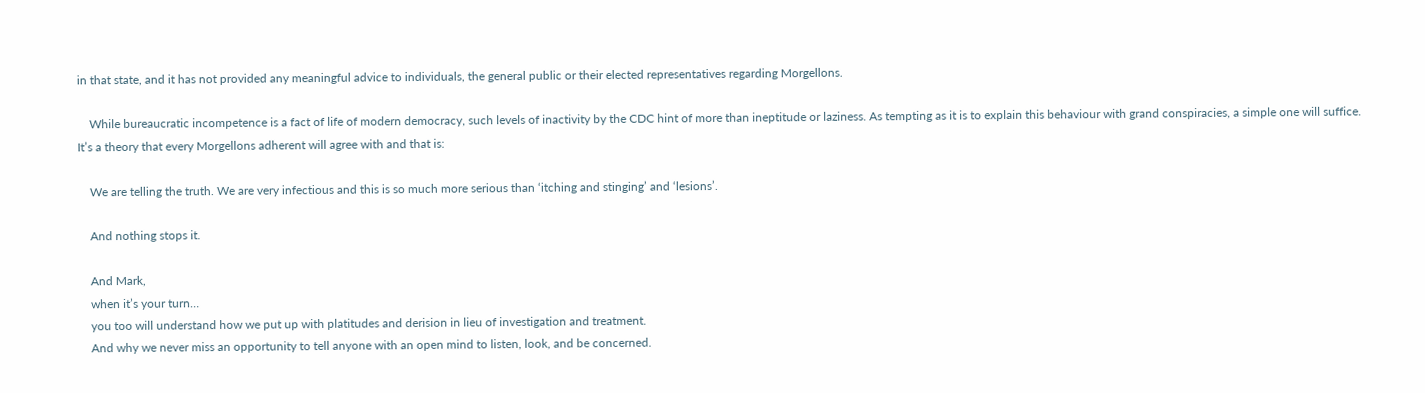in that state, and it has not provided any meaningful advice to individuals, the general public or their elected representatives regarding Morgellons.

    While bureaucratic incompetence is a fact of life of modern democracy, such levels of inactivity by the CDC hint of more than ineptitude or laziness. As tempting as it is to explain this behaviour with grand conspiracies, a simple one will suffice. It’s a theory that every Morgellons adherent will agree with and that is:

    We are telling the truth. We are very infectious and this is so much more serious than ‘itching and stinging’ and ‘lesions’.

    And nothing stops it.

    And Mark,
    when it’s your turn…
    you too will understand how we put up with platitudes and derision in lieu of investigation and treatment.
    And why we never miss an opportunity to tell anyone with an open mind to listen, look, and be concerned.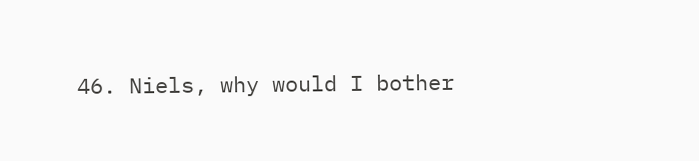46. Niels, why would I bother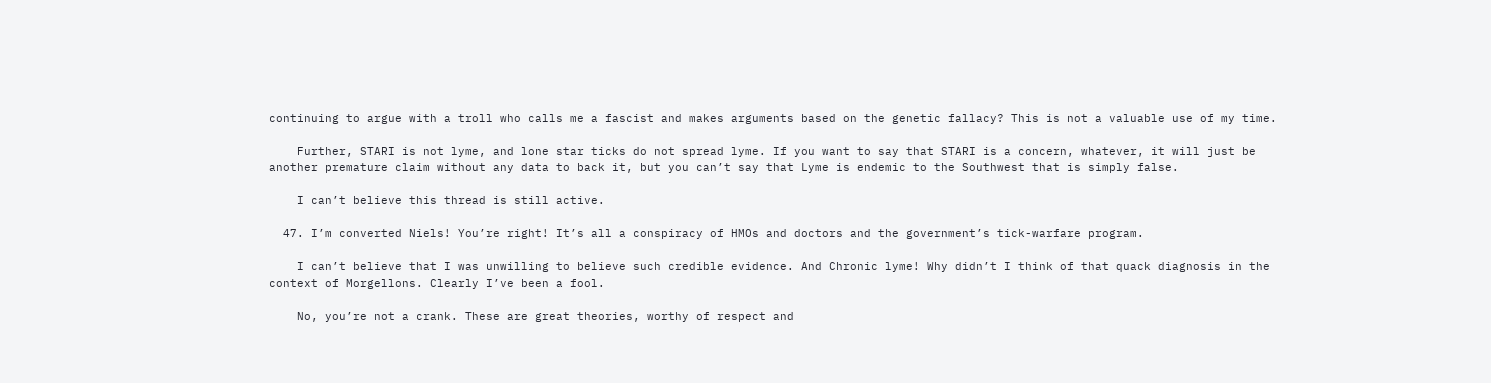continuing to argue with a troll who calls me a fascist and makes arguments based on the genetic fallacy? This is not a valuable use of my time.

    Further, STARI is not lyme, and lone star ticks do not spread lyme. If you want to say that STARI is a concern, whatever, it will just be another premature claim without any data to back it, but you can’t say that Lyme is endemic to the Southwest that is simply false.

    I can’t believe this thread is still active.

  47. I’m converted Niels! You’re right! It’s all a conspiracy of HMOs and doctors and the government’s tick-warfare program.

    I can’t believe that I was unwilling to believe such credible evidence. And Chronic lyme! Why didn’t I think of that quack diagnosis in the context of Morgellons. Clearly I’ve been a fool.

    No, you’re not a crank. These are great theories, worthy of respect and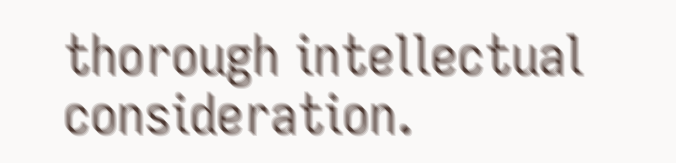thorough intellectual consideration.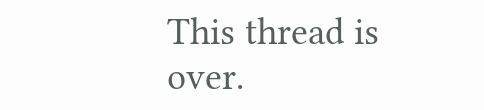This thread is over.